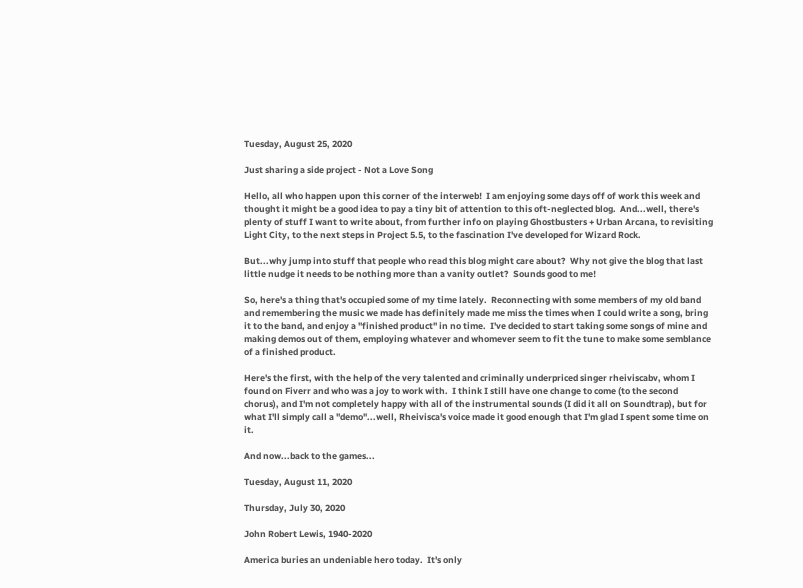Tuesday, August 25, 2020

Just sharing a side project - Not a Love Song

Hello, all who happen upon this corner of the interweb!  I am enjoying some days off of work this week and thought it might be a good idea to pay a tiny bit of attention to this oft-neglected blog.  And...well, there's plenty of stuff I want to write about, from further info on playing Ghostbusters + Urban Arcana, to revisiting Light City, to the next steps in Project 5.5, to the fascination I've developed for Wizard Rock.

But...why jump into stuff that people who read this blog might care about?  Why not give the blog that last little nudge it needs to be nothing more than a vanity outlet?  Sounds good to me!

So, here's a thing that's occupied some of my time lately.  Reconnecting with some members of my old band and remembering the music we made has definitely made me miss the times when I could write a song, bring it to the band, and enjoy a "finished product" in no time.  I've decided to start taking some songs of mine and making demos out of them, employing whatever and whomever seem to fit the tune to make some semblance of a finished product.

Here's the first, with the help of the very talented and criminally underpriced singer rheiviscabv, whom I found on Fiverr and who was a joy to work with.  I think I still have one change to come (to the second chorus), and I'm not completely happy with all of the instrumental sounds (I did it all on Soundtrap), but for what I'll simply call a "demo"...well, Rheivisca's voice made it good enough that I'm glad I spent some time on it.

And now...back to the games...

Tuesday, August 11, 2020

Thursday, July 30, 2020

John Robert Lewis, 1940-2020

America buries an undeniable hero today.  It's only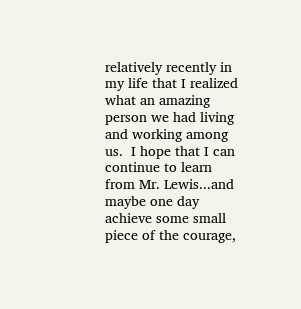relatively recently in my life that I realized what an amazing person we had living and working among us.  I hope that I can continue to learn from Mr. Lewis...and maybe one day achieve some small piece of the courage,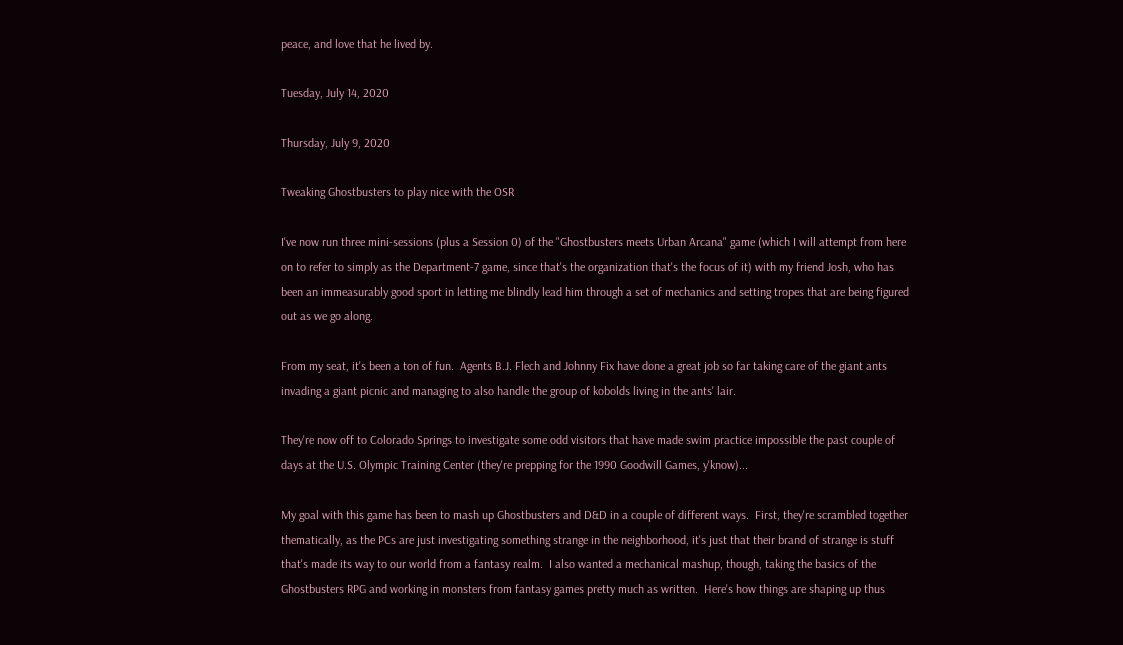peace, and love that he lived by.

Tuesday, July 14, 2020

Thursday, July 9, 2020

Tweaking Ghostbusters to play nice with the OSR

I've now run three mini-sessions (plus a Session 0) of the "Ghostbusters meets Urban Arcana" game (which I will attempt from here on to refer to simply as the Department-7 game, since that's the organization that's the focus of it) with my friend Josh, who has been an immeasurably good sport in letting me blindly lead him through a set of mechanics and setting tropes that are being figured out as we go along.

From my seat, it's been a ton of fun.  Agents B.J. Flech and Johnny Fix have done a great job so far taking care of the giant ants invading a giant picnic and managing to also handle the group of kobolds living in the ants' lair.

They're now off to Colorado Springs to investigate some odd visitors that have made swim practice impossible the past couple of days at the U.S. Olympic Training Center (they're prepping for the 1990 Goodwill Games, y'know)...

My goal with this game has been to mash up Ghostbusters and D&D in a couple of different ways.  First, they're scrambled together thematically, as the PCs are just investigating something strange in the neighborhood, it's just that their brand of strange is stuff that's made its way to our world from a fantasy realm.  I also wanted a mechanical mashup, though, taking the basics of the Ghostbusters RPG and working in monsters from fantasy games pretty much as written.  Here's how things are shaping up thus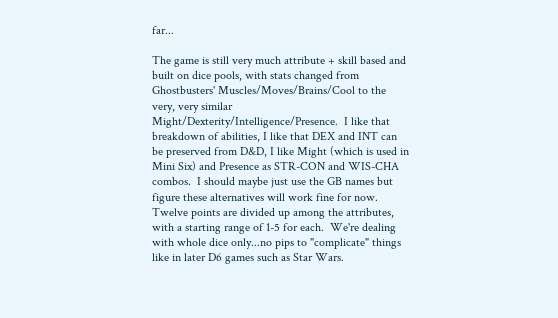far...

The game is still very much attribute + skill based and built on dice pools, with stats changed from Ghostbusters' Muscles/Moves/Brains/Cool to the very, very similar Might/Dexterity/Intelligence/Presence.  I like that breakdown of abilities, I like that DEX and INT can be preserved from D&D, I like Might (which is used in Mini Six) and Presence as STR-CON and WIS-CHA combos.  I should maybe just use the GB names but figure these alternatives will work fine for now.  Twelve points are divided up among the attributes, with a starting range of 1-5 for each.  We're dealing with whole dice only...no pips to "complicate" things like in later D6 games such as Star Wars.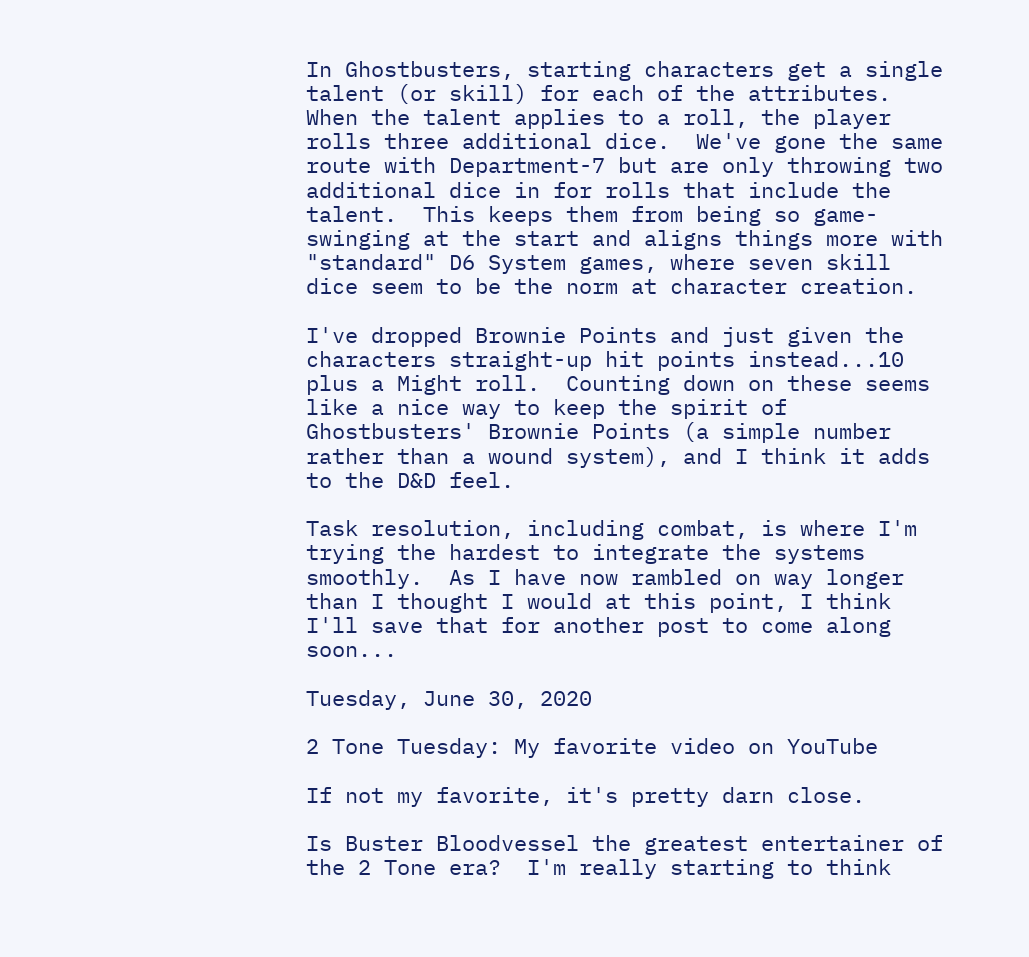In Ghostbusters, starting characters get a single talent (or skill) for each of the attributes.  When the talent applies to a roll, the player rolls three additional dice.  We've gone the same route with Department-7 but are only throwing two additional dice in for rolls that include the talent.  This keeps them from being so game-swinging at the start and aligns things more with "standard" D6 System games, where seven skill dice seem to be the norm at character creation.

I've dropped Brownie Points and just given the characters straight-up hit points instead...10 plus a Might roll.  Counting down on these seems like a nice way to keep the spirit of Ghostbusters' Brownie Points (a simple number rather than a wound system), and I think it adds to the D&D feel.

Task resolution, including combat, is where I'm trying the hardest to integrate the systems smoothly.  As I have now rambled on way longer than I thought I would at this point, I think I'll save that for another post to come along soon...

Tuesday, June 30, 2020

2 Tone Tuesday: My favorite video on YouTube

If not my favorite, it's pretty darn close.

Is Buster Bloodvessel the greatest entertainer of the 2 Tone era?  I'm really starting to think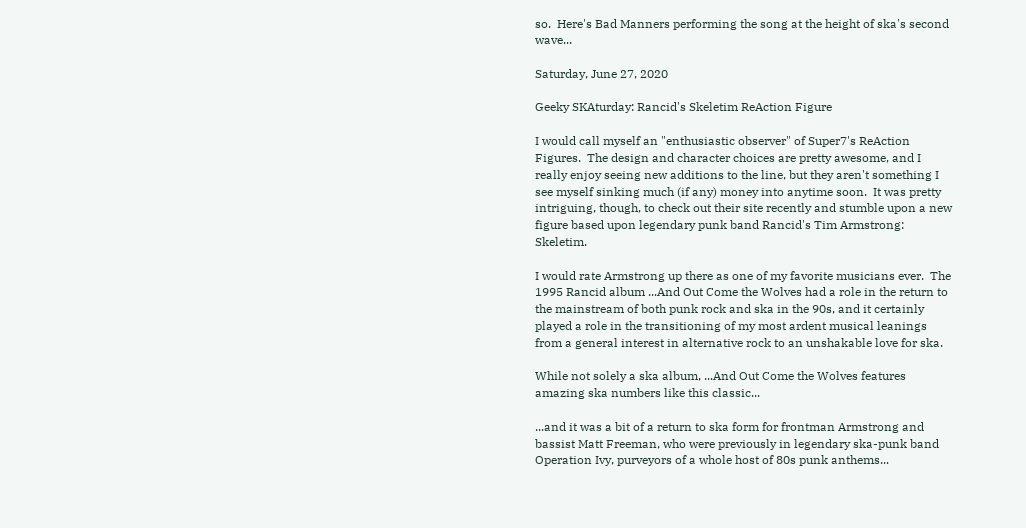so.  Here's Bad Manners performing the song at the height of ska's second wave...

Saturday, June 27, 2020

Geeky SKAturday: Rancid's Skeletim ReAction Figure

I would call myself an "enthusiastic observer" of Super7's ReAction Figures.  The design and character choices are pretty awesome, and I really enjoy seeing new additions to the line, but they aren't something I see myself sinking much (if any) money into anytime soon.  It was pretty intriguing, though, to check out their site recently and stumble upon a new figure based upon legendary punk band Rancid's Tim Armstrong:  Skeletim.

I would rate Armstrong up there as one of my favorite musicians ever.  The 1995 Rancid album ...And Out Come the Wolves had a role in the return to the mainstream of both punk rock and ska in the 90s, and it certainly played a role in the transitioning of my most ardent musical leanings from a general interest in alternative rock to an unshakable love for ska.

While not solely a ska album, ...And Out Come the Wolves features amazing ska numbers like this classic...

...and it was a bit of a return to ska form for frontman Armstrong and bassist Matt Freeman, who were previously in legendary ska-punk band Operation Ivy, purveyors of a whole host of 80s punk anthems...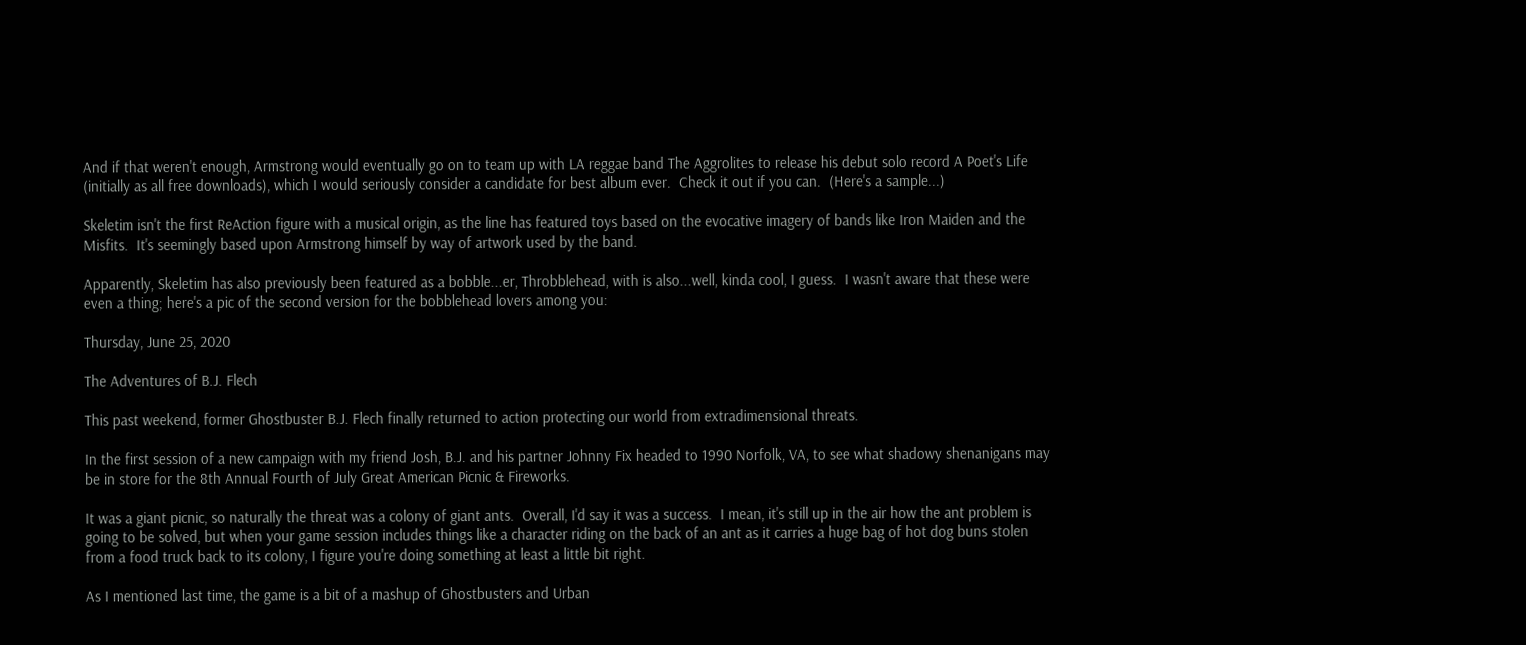And if that weren't enough, Armstrong would eventually go on to team up with LA reggae band The Aggrolites to release his debut solo record A Poet's Life (initially as all free downloads), which I would seriously consider a candidate for best album ever.  Check it out if you can.  (Here's a sample...)

Skeletim isn't the first ReAction figure with a musical origin, as the line has featured toys based on the evocative imagery of bands like Iron Maiden and the Misfits.  It's seemingly based upon Armstrong himself by way of artwork used by the band.

Apparently, Skeletim has also previously been featured as a bobble...er, Throbblehead, with is also...well, kinda cool, I guess.  I wasn't aware that these were even a thing; here's a pic of the second version for the bobblehead lovers among you:

Thursday, June 25, 2020

The Adventures of B.J. Flech

This past weekend, former Ghostbuster B.J. Flech finally returned to action protecting our world from extradimensional threats.

In the first session of a new campaign with my friend Josh, B.J. and his partner Johnny Fix headed to 1990 Norfolk, VA, to see what shadowy shenanigans may be in store for the 8th Annual Fourth of July Great American Picnic & Fireworks.

It was a giant picnic, so naturally the threat was a colony of giant ants.  Overall, I'd say it was a success.  I mean, it's still up in the air how the ant problem is going to be solved, but when your game session includes things like a character riding on the back of an ant as it carries a huge bag of hot dog buns stolen from a food truck back to its colony, I figure you're doing something at least a little bit right.

As I mentioned last time, the game is a bit of a mashup of Ghostbusters and Urban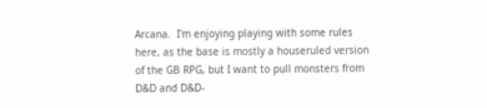Arcana.  I'm enjoying playing with some rules here, as the base is mostly a houseruled version of the GB RPG, but I want to pull monsters from D&D and D&D-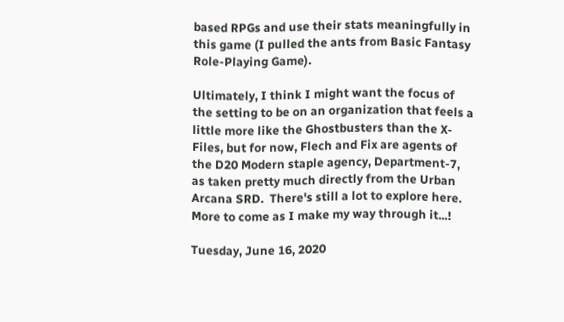based RPGs and use their stats meaningfully in this game (I pulled the ants from Basic Fantasy Role-Playing Game).

Ultimately, I think I might want the focus of the setting to be on an organization that feels a little more like the Ghostbusters than the X-Files, but for now, Flech and Fix are agents of the D20 Modern staple agency, Department-7, as taken pretty much directly from the Urban Arcana SRD.  There's still a lot to explore here.  More to come as I make my way through it...!

Tuesday, June 16, 2020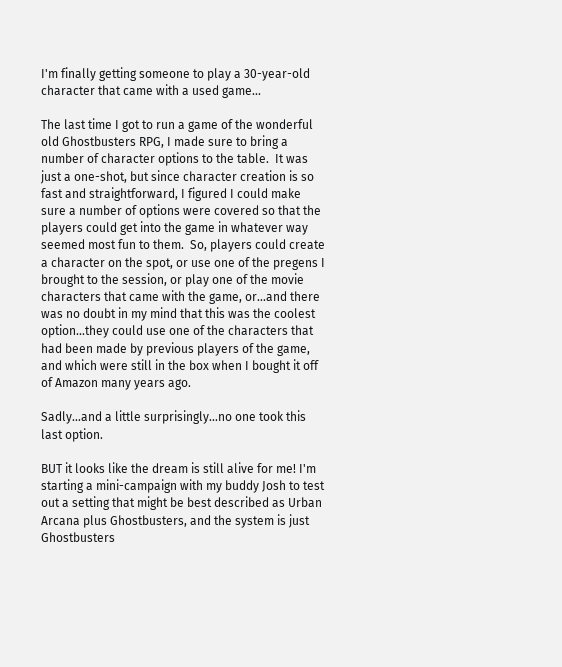I'm finally getting someone to play a 30-year-old character that came with a used game...

The last time I got to run a game of the wonderful old Ghostbusters RPG, I made sure to bring a number of character options to the table.  It was just a one-shot, but since character creation is so fast and straightforward, I figured I could make sure a number of options were covered so that the players could get into the game in whatever way seemed most fun to them.  So, players could create a character on the spot, or use one of the pregens I brought to the session, or play one of the movie characters that came with the game, or...and there was no doubt in my mind that this was the coolest option...they could use one of the characters that had been made by previous players of the game, and which were still in the box when I bought it off of Amazon many years ago.

Sadly...and a little surprisingly...no one took this last option.

BUT it looks like the dream is still alive for me! I'm starting a mini-campaign with my buddy Josh to test out a setting that might be best described as Urban Arcana plus Ghostbusters, and the system is just Ghostbusters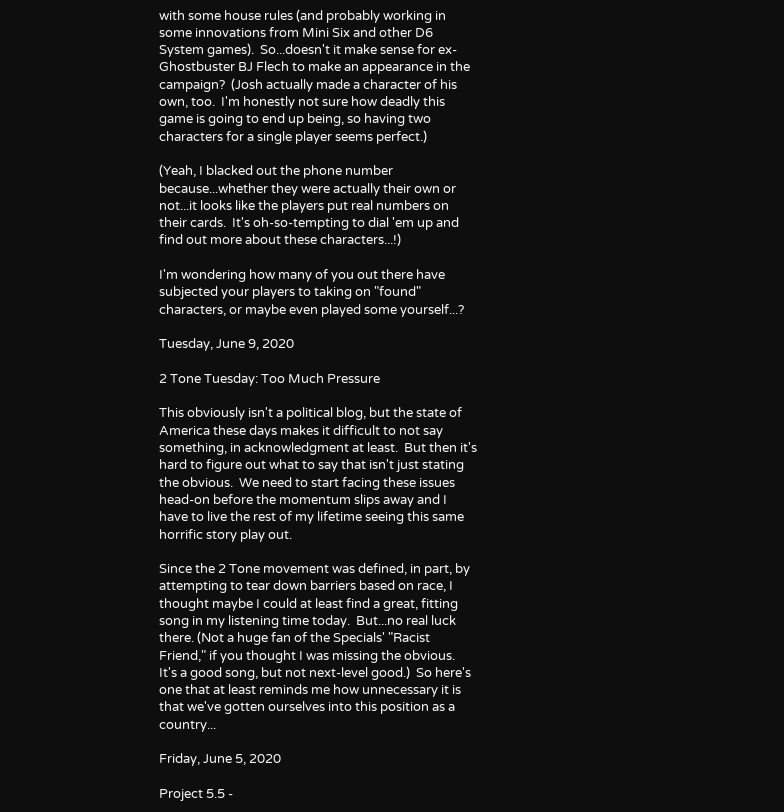with some house rules (and probably working in some innovations from Mini Six and other D6 System games).  So...doesn't it make sense for ex-Ghostbuster BJ Flech to make an appearance in the campaign?  (Josh actually made a character of his own, too.  I'm honestly not sure how deadly this game is going to end up being, so having two characters for a single player seems perfect.)

(Yeah, I blacked out the phone number because...whether they were actually their own or not...it looks like the players put real numbers on their cards.  It's oh-so-tempting to dial 'em up and find out more about these characters...!)

I'm wondering how many of you out there have subjected your players to taking on "found" characters, or maybe even played some yourself...?

Tuesday, June 9, 2020

2 Tone Tuesday: Too Much Pressure

This obviously isn't a political blog, but the state of America these days makes it difficult to not say something, in acknowledgment at least.  But then it's hard to figure out what to say that isn't just stating the obvious.  We need to start facing these issues head-on before the momentum slips away and I have to live the rest of my lifetime seeing this same horrific story play out.

Since the 2 Tone movement was defined, in part, by attempting to tear down barriers based on race, I thought maybe I could at least find a great, fitting song in my listening time today.  But...no real luck there. (Not a huge fan of the Specials' "Racist Friend," if you thought I was missing the obvious.  It's a good song, but not next-level good.)  So here's one that at least reminds me how unnecessary it is that we've gotten ourselves into this position as a country...

Friday, June 5, 2020

Project 5.5 -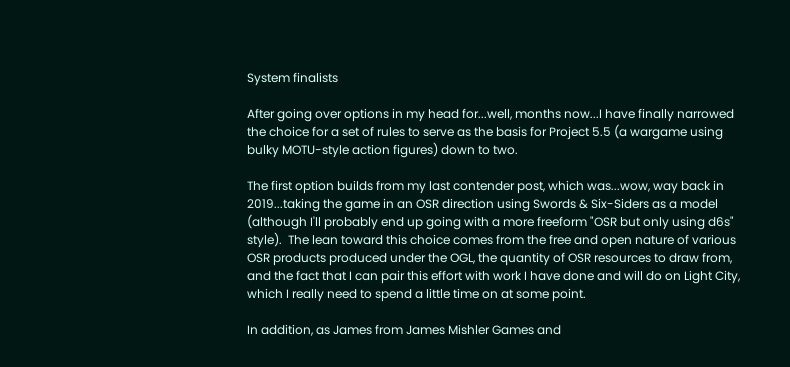System finalists

After going over options in my head for...well, months now...I have finally narrowed the choice for a set of rules to serve as the basis for Project 5.5 (a wargame using bulky MOTU-style action figures) down to two.

The first option builds from my last contender post, which was...wow, way back in 2019...taking the game in an OSR direction using Swords & Six-Siders as a model (although I'll probably end up going with a more freeform "OSR but only using d6s" style).  The lean toward this choice comes from the free and open nature of various OSR products produced under the OGL, the quantity of OSR resources to draw from, and the fact that I can pair this effort with work I have done and will do on Light City, which I really need to spend a little time on at some point.

In addition, as James from James Mishler Games and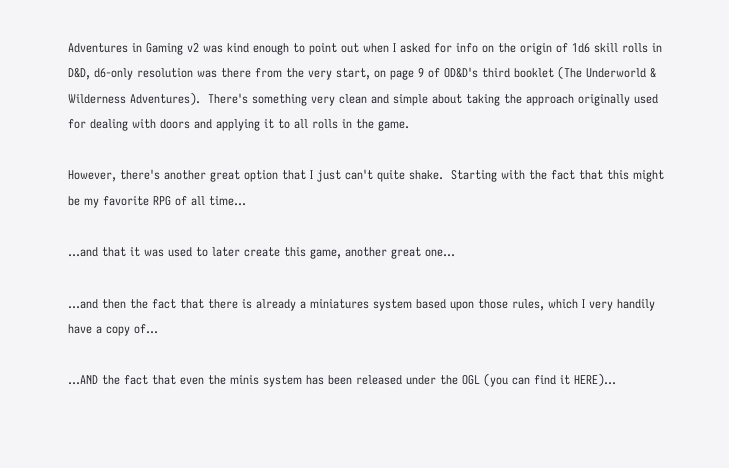Adventures in Gaming v2 was kind enough to point out when I asked for info on the origin of 1d6 skill rolls in D&D, d6-only resolution was there from the very start, on page 9 of OD&D's third booklet (The Underworld & Wilderness Adventures).  There's something very clean and simple about taking the approach originally used for dealing with doors and applying it to all rolls in the game.

However, there's another great option that I just can't quite shake.  Starting with the fact that this might be my favorite RPG of all time...

...and that it was used to later create this game, another great one...

...and then the fact that there is already a miniatures system based upon those rules, which I very handily have a copy of...

...AND the fact that even the minis system has been released under the OGL (you can find it HERE)...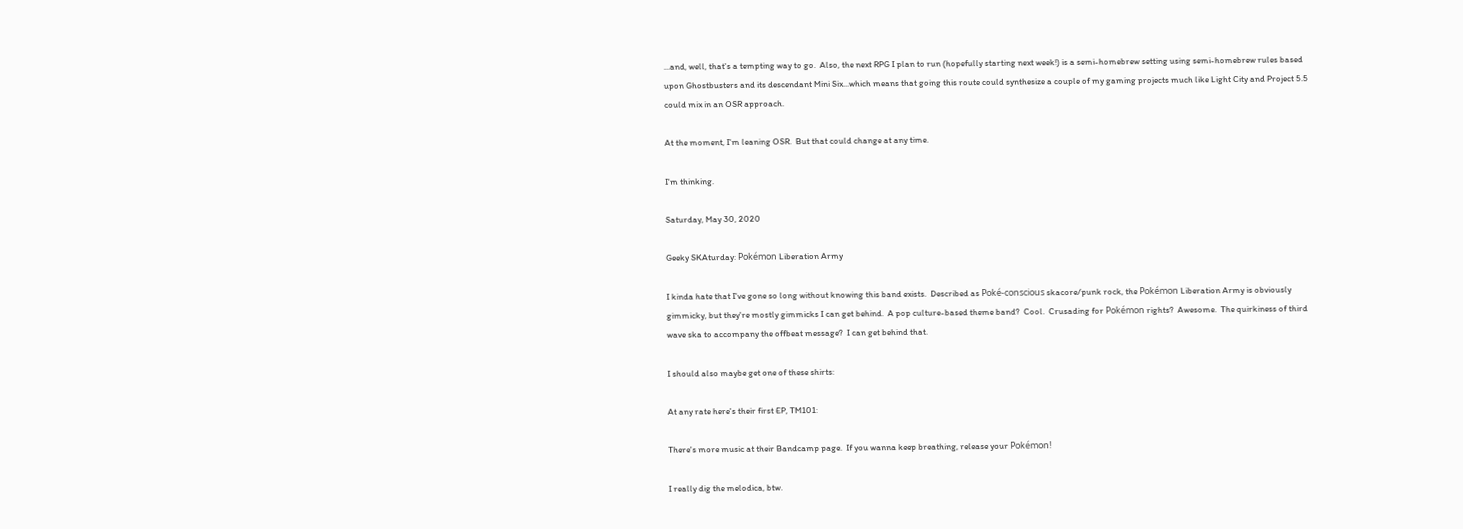...and, well, that's a tempting way to go.  Also, the next RPG I plan to run (hopefully starting next week!) is a semi-homebrew setting using semi-homebrew rules based upon Ghostbusters and its descendant Mini Six...which means that going this route could synthesize a couple of my gaming projects much like Light City and Project 5.5 could mix in an OSR approach.

At the moment, I'm leaning OSR.  But that could change at any time.

I'm thinking.

Saturday, May 30, 2020

Geeky SKAturday: Pokémon Liberation Army

I kinda hate that I've gone so long without knowing this band exists.  Described as Poké-conscious skacore/punk rock, the Pokémon Liberation Army is obviously gimmicky, but they're mostly gimmicks I can get behind.  A pop culture-based theme band?  Cool.  Crusading for Pokémon rights?  Awesome.  The quirkiness of third wave ska to accompany the offbeat message?  I can get behind that.

I should also maybe get one of these shirts:

At any rate here's their first EP, TM101:

There's more music at their Bandcamp page.  If you wanna keep breathing, release your Pokémon!

I really dig the melodica, btw.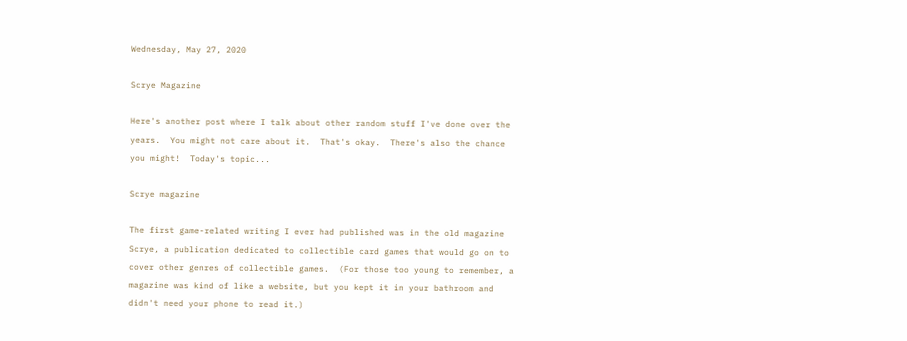Wednesday, May 27, 2020

Scrye Magazine

Here's another post where I talk about other random stuff I've done over the years.  You might not care about it.  That's okay.  There's also the chance you might!  Today's topic...

Scrye magazine

The first game-related writing I ever had published was in the old magazine Scrye, a publication dedicated to collectible card games that would go on to cover other genres of collectible games.  (For those too young to remember, a magazine was kind of like a website, but you kept it in your bathroom and didn't need your phone to read it.)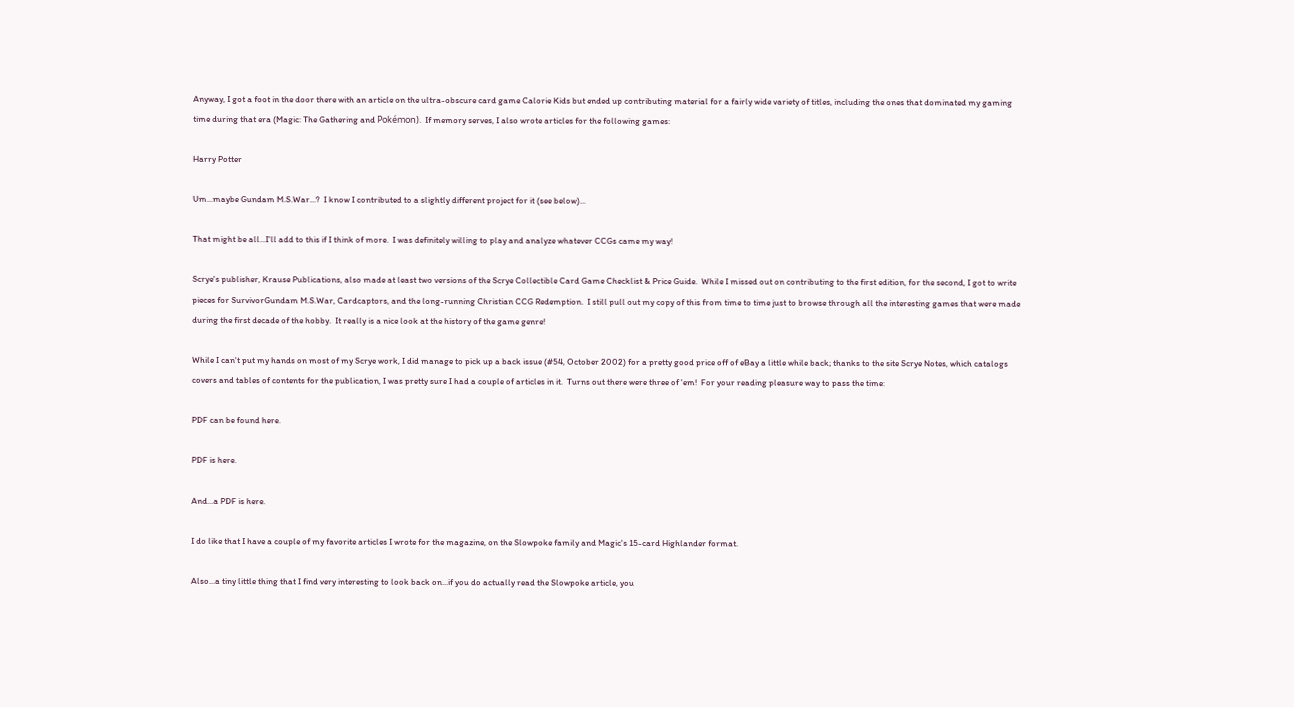Anyway, I got a foot in the door there with an article on the ultra-obscure card game Calorie Kids but ended up contributing material for a fairly wide variety of titles, including the ones that dominated my gaming time during that era (Magic: The Gathering and Pokémon).  If memory serves, I also wrote articles for the following games:

Harry Potter

Um...maybe Gundam M.S.War...?  I know I contributed to a slightly different project for it (see below)...

That might be all...I'll add to this if I think of more.  I was definitely willing to play and analyze whatever CCGs came my way!

Scrye's publisher, Krause Publications, also made at least two versions of the Scrye Collectible Card Game Checklist & Price Guide.  While I missed out on contributing to the first edition, for the second, I got to write pieces for SurvivorGundam M.S.War, Cardcaptors, and the long-running Christian CCG Redemption.  I still pull out my copy of this from time to time just to browse through all the interesting games that were made during the first decade of the hobby.  It really is a nice look at the history of the game genre!

While I can't put my hands on most of my Scrye work, I did manage to pick up a back issue (#54, October 2002) for a pretty good price off of eBay a little while back; thanks to the site Scrye Notes, which catalogs covers and tables of contents for the publication, I was pretty sure I had a couple of articles in it.  Turns out there were three of 'em!  For your reading pleasure way to pass the time:

PDF can be found here.

PDF is here.

And...a PDF is here.

I do like that I have a couple of my favorite articles I wrote for the magazine, on the Slowpoke family and Magic's 15-card Highlander format.

Also...a tiny little thing that I find very interesting to look back on...if you do actually read the Slowpoke article, you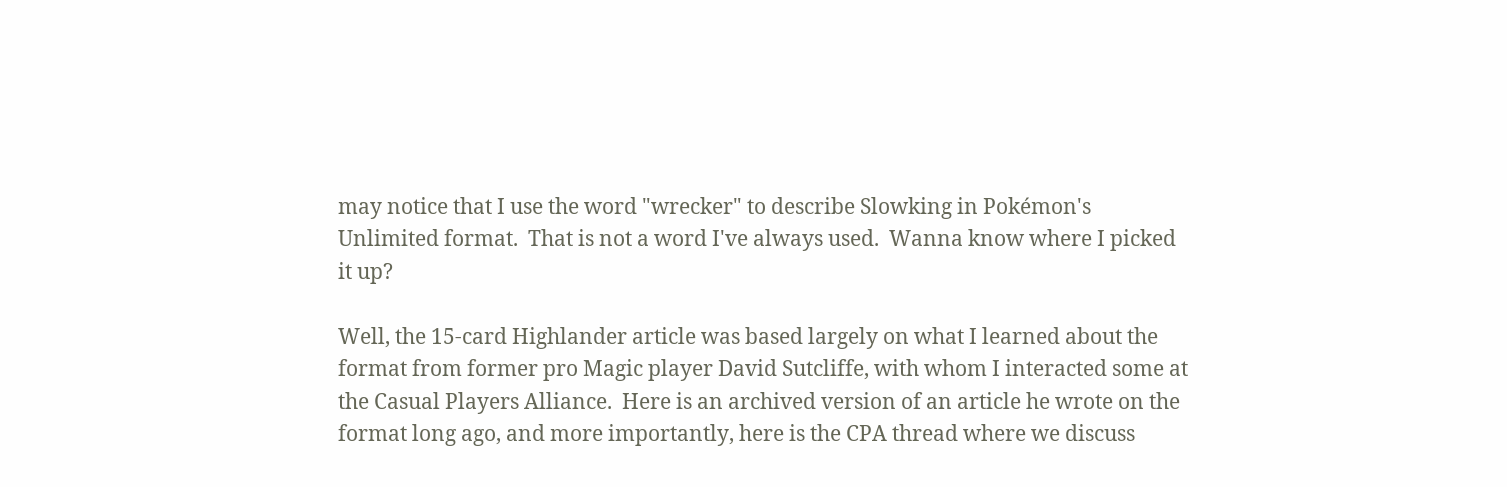may notice that I use the word "wrecker" to describe Slowking in Pokémon's Unlimited format.  That is not a word I've always used.  Wanna know where I picked it up?

Well, the 15-card Highlander article was based largely on what I learned about the format from former pro Magic player David Sutcliffe, with whom I interacted some at the Casual Players Alliance.  Here is an archived version of an article he wrote on the format long ago, and more importantly, here is the CPA thread where we discuss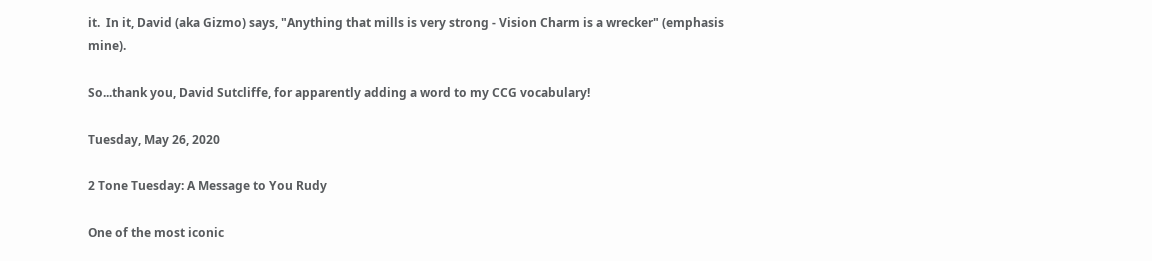it.  In it, David (aka Gizmo) says, "Anything that mills is very strong - Vision Charm is a wrecker" (emphasis mine).

So...thank you, David Sutcliffe, for apparently adding a word to my CCG vocabulary!

Tuesday, May 26, 2020

2 Tone Tuesday: A Message to You Rudy

One of the most iconic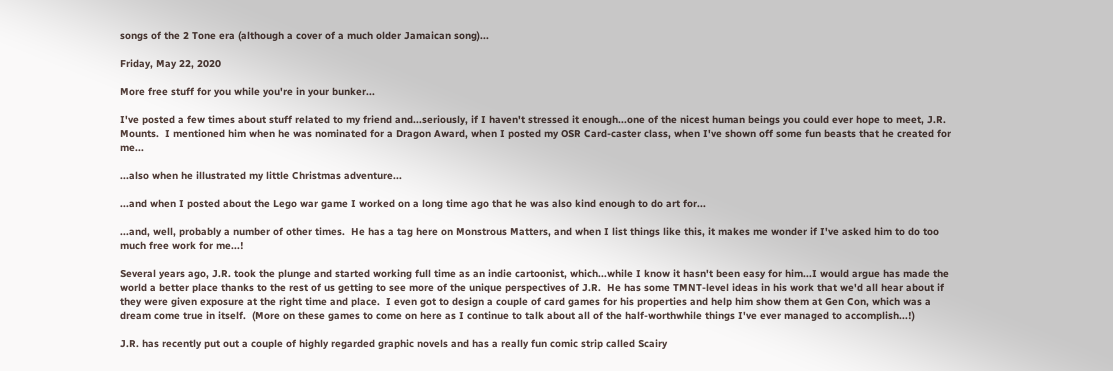songs of the 2 Tone era (although a cover of a much older Jamaican song)...

Friday, May 22, 2020

More free stuff for you while you're in your bunker...

I've posted a few times about stuff related to my friend and...seriously, if I haven't stressed it enough...one of the nicest human beings you could ever hope to meet, J.R. Mounts.  I mentioned him when he was nominated for a Dragon Award, when I posted my OSR Card-caster class, when I've shown off some fun beasts that he created for me...

...also when he illustrated my little Christmas adventure...

...and when I posted about the Lego war game I worked on a long time ago that he was also kind enough to do art for...

...and, well, probably a number of other times.  He has a tag here on Monstrous Matters, and when I list things like this, it makes me wonder if I've asked him to do too much free work for me...!

Several years ago, J.R. took the plunge and started working full time as an indie cartoonist, which...while I know it hasn't been easy for him...I would argue has made the world a better place thanks to the rest of us getting to see more of the unique perspectives of J.R.  He has some TMNT-level ideas in his work that we'd all hear about if they were given exposure at the right time and place.  I even got to design a couple of card games for his properties and help him show them at Gen Con, which was a dream come true in itself.  (More on these games to come on here as I continue to talk about all of the half-worthwhile things I've ever managed to accomplish...!)

J.R. has recently put out a couple of highly regarded graphic novels and has a really fun comic strip called Scairy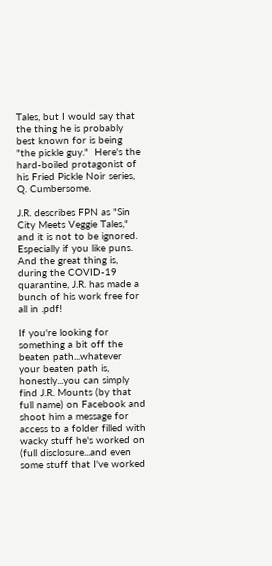Tales, but I would say that the thing he is probably best known for is being "the pickle guy."  Here's the hard-boiled protagonist of his Fried Pickle Noir series, Q. Cumbersome.

J.R. describes FPN as "Sin City Meets Veggie Tales," and it is not to be ignored.  Especially if you like puns.  And the great thing is, during the COVID-19 quarantine, J.R. has made a bunch of his work free for all in .pdf!

If you're looking for something a bit off the beaten path...whatever your beaten path is, honestly...you can simply find J.R. Mounts (by that full name) on Facebook and shoot him a message for access to a folder filled with wacky stuff he's worked on (full disclosure...and even some stuff that I've worked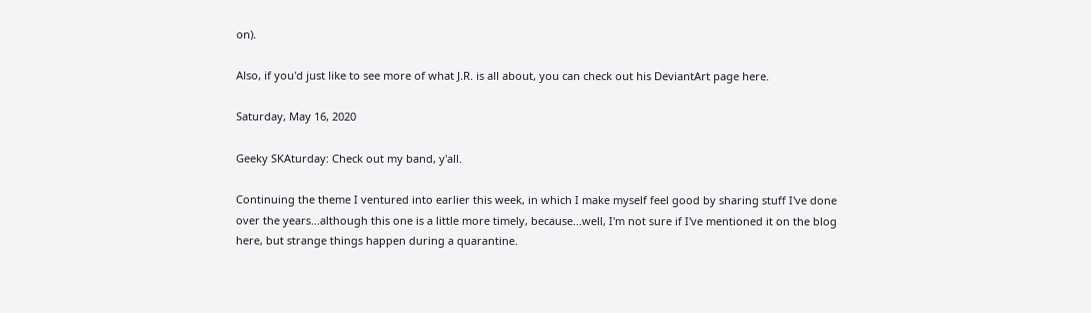on).

Also, if you'd just like to see more of what J.R. is all about, you can check out his DeviantArt page here.

Saturday, May 16, 2020

Geeky SKAturday: Check out my band, y'all.

Continuing the theme I ventured into earlier this week, in which I make myself feel good by sharing stuff I've done over the years...although this one is a little more timely, because...well, I'm not sure if I've mentioned it on the blog here, but strange things happen during a quarantine.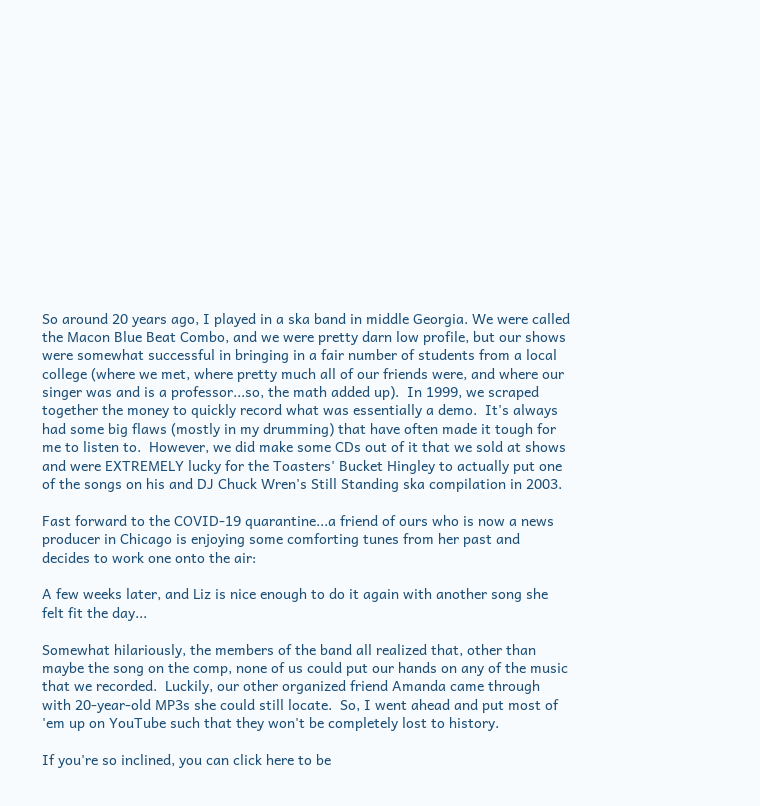So around 20 years ago, I played in a ska band in middle Georgia. We were called the Macon Blue Beat Combo, and we were pretty darn low profile, but our shows were somewhat successful in bringing in a fair number of students from a local college (where we met, where pretty much all of our friends were, and where our singer was and is a professor...so, the math added up).  In 1999, we scraped together the money to quickly record what was essentially a demo.  It's always had some big flaws (mostly in my drumming) that have often made it tough for me to listen to.  However, we did make some CDs out of it that we sold at shows and were EXTREMELY lucky for the Toasters' Bucket Hingley to actually put one of the songs on his and DJ Chuck Wren's Still Standing ska compilation in 2003.

Fast forward to the COVID-19 quarantine...a friend of ours who is now a news producer in Chicago is enjoying some comforting tunes from her past and decides to work one onto the air:

A few weeks later, and Liz is nice enough to do it again with another song she felt fit the day...

Somewhat hilariously, the members of the band all realized that, other than maybe the song on the comp, none of us could put our hands on any of the music that we recorded.  Luckily, our other organized friend Amanda came through with 20-year-old MP3s she could still locate.  So, I went ahead and put most of 'em up on YouTube such that they won't be completely lost to history.

If you're so inclined, you can click here to be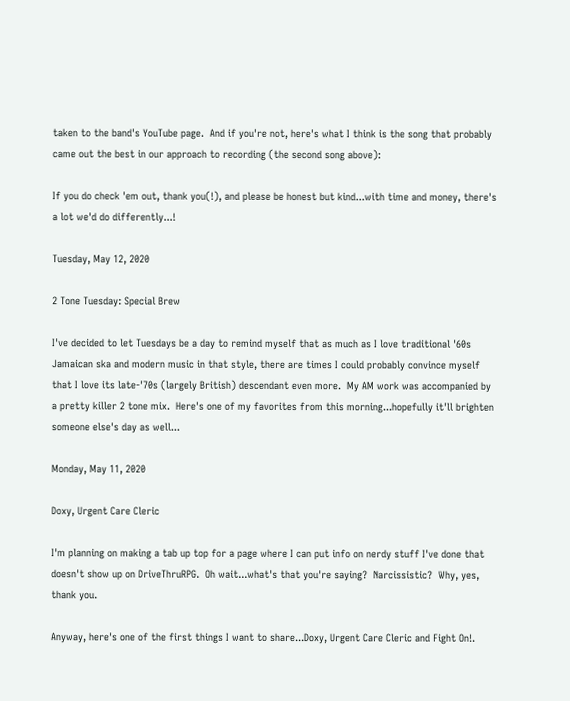taken to the band's YouTube page.  And if you're not, here's what I think is the song that probably came out the best in our approach to recording (the second song above):

If you do check 'em out, thank you(!), and please be honest but kind...with time and money, there's a lot we'd do differently...!

Tuesday, May 12, 2020

2 Tone Tuesday: Special Brew

I've decided to let Tuesdays be a day to remind myself that as much as I love traditional '60s Jamaican ska and modern music in that style, there are times I could probably convince myself that I love its late-'70s (largely British) descendant even more.  My AM work was accompanied by a pretty killer 2 tone mix.  Here's one of my favorites from this morning...hopefully it'll brighten someone else's day as well...

Monday, May 11, 2020

Doxy, Urgent Care Cleric

I'm planning on making a tab up top for a page where I can put info on nerdy stuff I've done that doesn't show up on DriveThruRPG.  Oh wait...what's that you're saying?  Narcissistic?  Why, yes, thank you.

Anyway, here's one of the first things I want to share...Doxy, Urgent Care Cleric and Fight On!.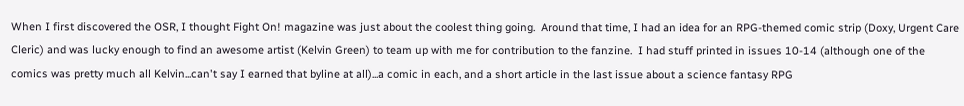When I first discovered the OSR, I thought Fight On! magazine was just about the coolest thing going.  Around that time, I had an idea for an RPG-themed comic strip (Doxy, Urgent Care Cleric) and was lucky enough to find an awesome artist (Kelvin Green) to team up with me for contribution to the fanzine.  I had stuff printed in issues 10-14 (although one of the comics was pretty much all Kelvin...can't say I earned that byline at all)...a comic in each, and a short article in the last issue about a science fantasy RPG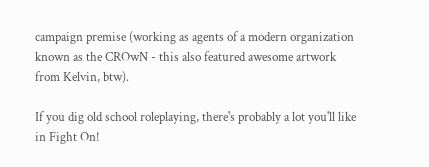campaign premise (working as agents of a modern organization known as the CROwN - this also featured awesome artwork from Kelvin, btw).

If you dig old school roleplaying, there's probably a lot you'll like in Fight On!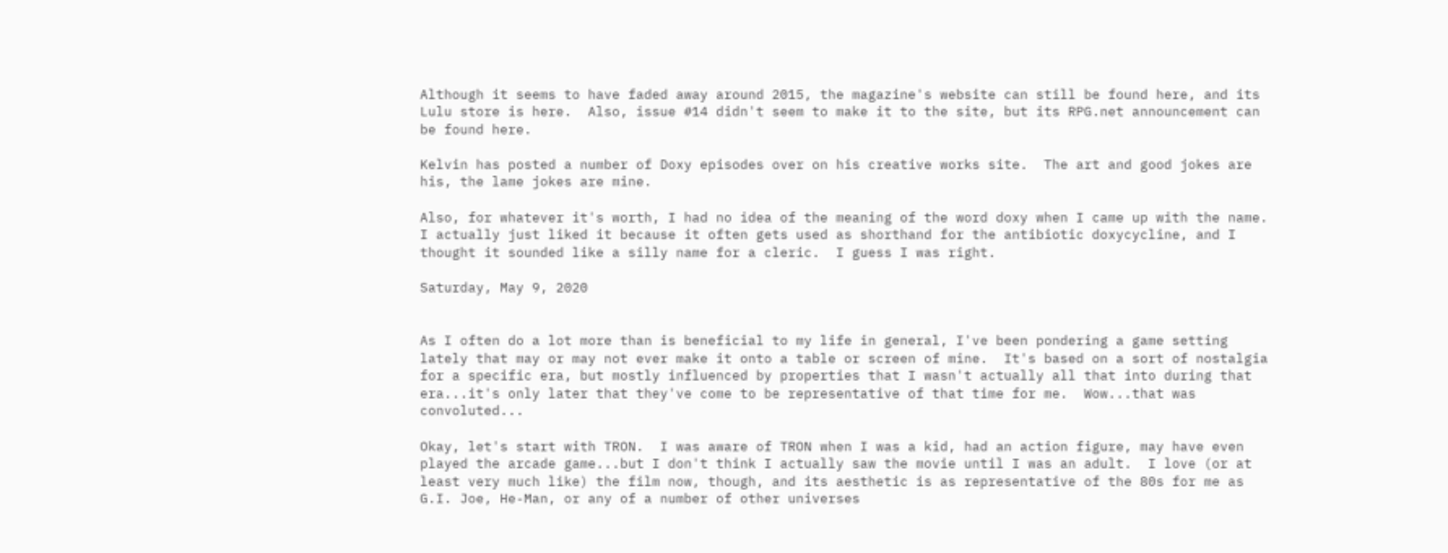Although it seems to have faded away around 2015, the magazine's website can still be found here, and its Lulu store is here.  Also, issue #14 didn't seem to make it to the site, but its RPG.net announcement can be found here.

Kelvin has posted a number of Doxy episodes over on his creative works site.  The art and good jokes are his, the lame jokes are mine.

Also, for whatever it's worth, I had no idea of the meaning of the word doxy when I came up with the name.  I actually just liked it because it often gets used as shorthand for the antibiotic doxycycline, and I thought it sounded like a silly name for a cleric.  I guess I was right.

Saturday, May 9, 2020


As I often do a lot more than is beneficial to my life in general, I've been pondering a game setting lately that may or may not ever make it onto a table or screen of mine.  It's based on a sort of nostalgia for a specific era, but mostly influenced by properties that I wasn't actually all that into during that era...it's only later that they've come to be representative of that time for me.  Wow...that was convoluted...

Okay, let's start with TRON.  I was aware of TRON when I was a kid, had an action figure, may have even played the arcade game...but I don't think I actually saw the movie until I was an adult.  I love (or at least very much like) the film now, though, and its aesthetic is as representative of the 80s for me as G.I. Joe, He-Man, or any of a number of other universes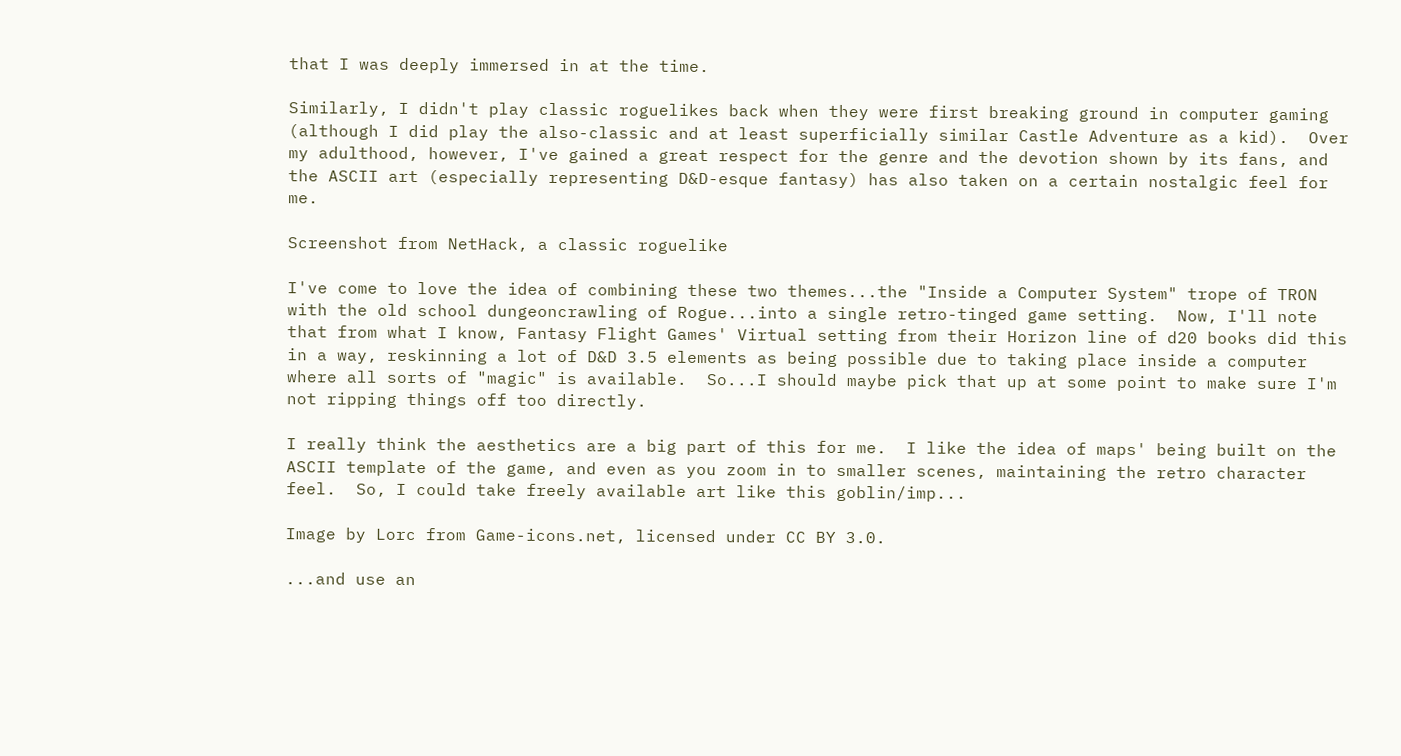that I was deeply immersed in at the time.

Similarly, I didn't play classic roguelikes back when they were first breaking ground in computer gaming (although I did play the also-classic and at least superficially similar Castle Adventure as a kid).  Over my adulthood, however, I've gained a great respect for the genre and the devotion shown by its fans, and the ASCII art (especially representing D&D-esque fantasy) has also taken on a certain nostalgic feel for me.

Screenshot from NetHack, a classic roguelike

I've come to love the idea of combining these two themes...the "Inside a Computer System" trope of TRON with the old school dungeoncrawling of Rogue...into a single retro-tinged game setting.  Now, I'll note that from what I know, Fantasy Flight Games' Virtual setting from their Horizon line of d20 books did this in a way, reskinning a lot of D&D 3.5 elements as being possible due to taking place inside a computer where all sorts of "magic" is available.  So...I should maybe pick that up at some point to make sure I'm not ripping things off too directly.

I really think the aesthetics are a big part of this for me.  I like the idea of maps' being built on the ASCII template of the game, and even as you zoom in to smaller scenes, maintaining the retro character feel.  So, I could take freely available art like this goblin/imp...

Image by Lorc from Game-icons.net, licensed under CC BY 3.0.

...and use an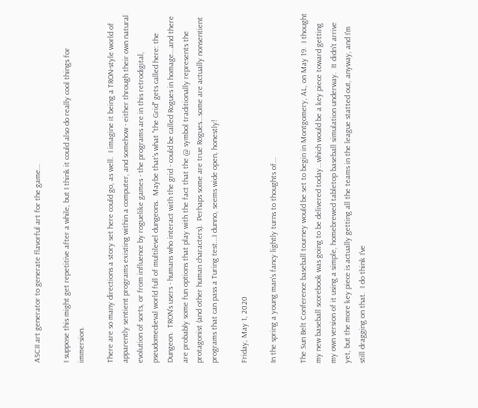ASCII art generator to generate flavorful art for the game...

I suppose this might get repetitive after a while, but I think it could also do really cool things for immersion.

There are so many directions a story set here could go, as well.  I imagine it being a TRON-style world of apparently sentient programs existing within a computer, and somehow - either through their own natural evolution of sorts, or from influence by roguelike games - the programs are in this retrodigital, pseudomedieval world full of multilevel dungeons.  Maybe that's what "the Grid" gets called here: the Dungeon.  TRON's users - humans who interact with the grid - could be called Rogues in homage...and there are probably some fun options that play with the fact that the @ symbol traditionally represents the protagonist (and other human characters).  Perhaps some are true Rogues...some are actually nonsentient programs that can pass a Turing test...I dunno, seems wide open, honestly!

Friday, May 1, 2020

In the spring a young man's fancy lightly turns to thoughts of...

The Sun Belt Conference baseball tourney would be set to begin in Montgomery, AL, on May 19.  I thought my new baseball scorebook was going to be delivered today...which would be a key piece toward getting my own version of it using a simple, homebrewed tabletop baseball simulation underway.  It didn't arrive yet, but the more key piece is actually getting all the teams in the league statted out, anyway, and I'm still dragging on that.  I do think I've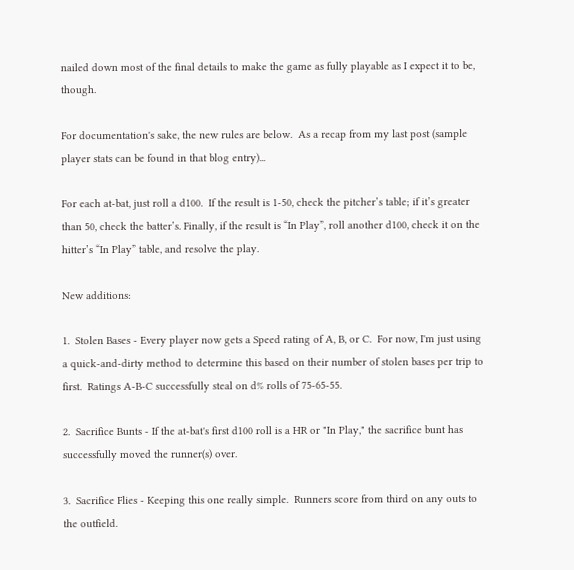nailed down most of the final details to make the game as fully playable as I expect it to be, though.

For documentation's sake, the new rules are below.  As a recap from my last post (sample player stats can be found in that blog entry)...

For each at-bat, just roll a d100.  If the result is 1-50, check the pitcher’s table; if it’s greater than 50, check the batter’s. Finally, if the result is “In Play”, roll another d100, check it on the hitter’s “In Play” table, and resolve the play.

New additions:

1.  Stolen Bases - Every player now gets a Speed rating of A, B, or C.  For now, I'm just using a quick-and-dirty method to determine this based on their number of stolen bases per trip to first.  Ratings A-B-C successfully steal on d% rolls of 75-65-55.

2.  Sacrifice Bunts - If the at-bat's first d100 roll is a HR or "In Play," the sacrifice bunt has successfully moved the runner(s) over.

3.  Sacrifice Flies - Keeping this one really simple.  Runners score from third on any outs to the outfield.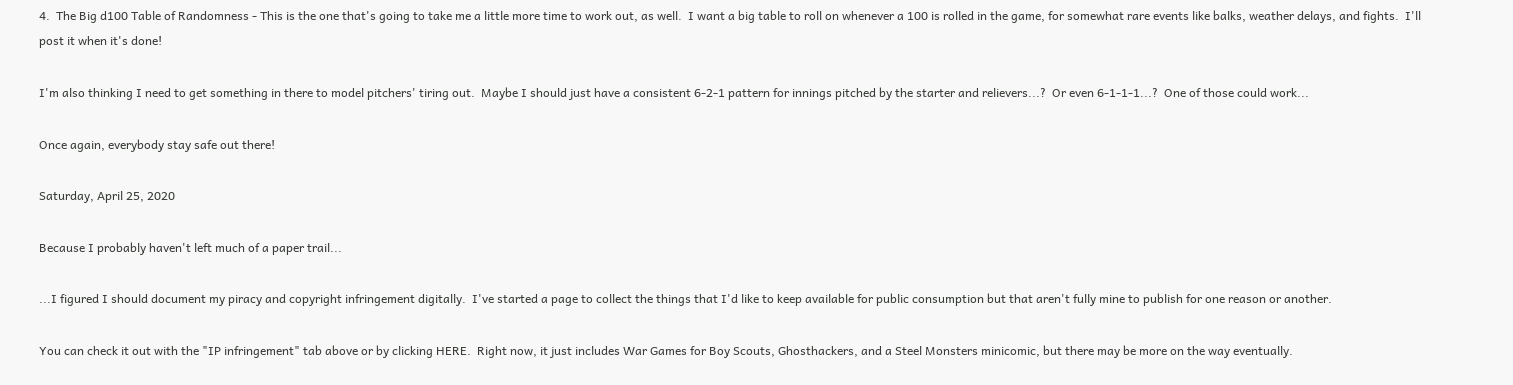4.  The Big d100 Table of Randomness - This is the one that's going to take me a little more time to work out, as well.  I want a big table to roll on whenever a 100 is rolled in the game, for somewhat rare events like balks, weather delays, and fights.  I'll post it when it's done!

I'm also thinking I need to get something in there to model pitchers' tiring out.  Maybe I should just have a consistent 6-2-1 pattern for innings pitched by the starter and relievers...?  Or even 6-1-1-1...?  One of those could work...

Once again, everybody stay safe out there!

Saturday, April 25, 2020

Because I probably haven't left much of a paper trail...

...I figured I should document my piracy and copyright infringement digitally.  I've started a page to collect the things that I'd like to keep available for public consumption but that aren't fully mine to publish for one reason or another.

You can check it out with the "IP infringement" tab above or by clicking HERE.  Right now, it just includes War Games for Boy Scouts, Ghosthackers, and a Steel Monsters minicomic, but there may be more on the way eventually.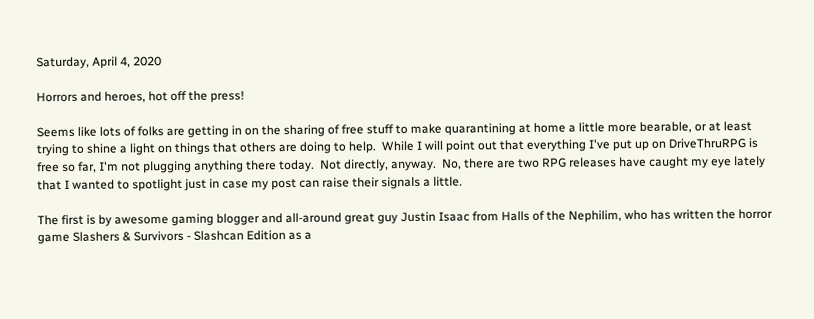Saturday, April 4, 2020

Horrors and heroes, hot off the press!

Seems like lots of folks are getting in on the sharing of free stuff to make quarantining at home a little more bearable, or at least trying to shine a light on things that others are doing to help.  While I will point out that everything I've put up on DriveThruRPG is free so far, I'm not plugging anything there today.  Not directly, anyway.  No, there are two RPG releases have caught my eye lately that I wanted to spotlight just in case my post can raise their signals a little.

The first is by awesome gaming blogger and all-around great guy Justin Isaac from Halls of the Nephilim, who has written the horror game Slashers & Survivors - Slashcan Edition as a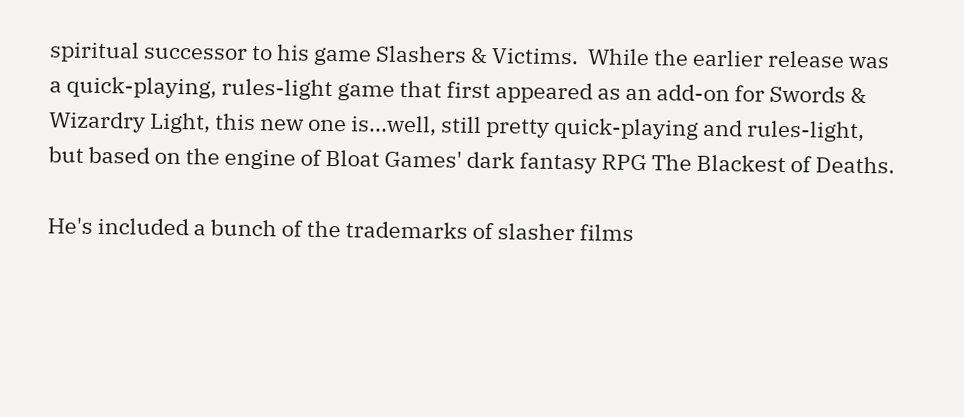spiritual successor to his game Slashers & Victims.  While the earlier release was a quick-playing, rules-light game that first appeared as an add-on for Swords & Wizardry Light, this new one is...well, still pretty quick-playing and rules-light, but based on the engine of Bloat Games' dark fantasy RPG The Blackest of Deaths.

He's included a bunch of the trademarks of slasher films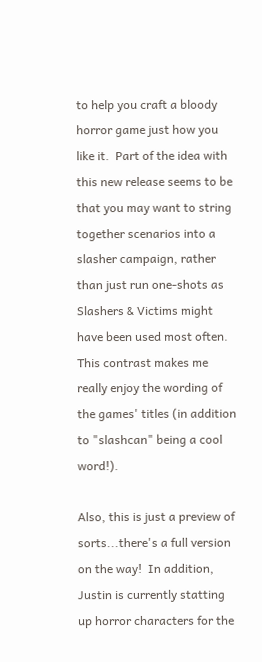to help you craft a bloody horror game just how you like it.  Part of the idea with this new release seems to be that you may want to string together scenarios into a slasher campaign, rather than just run one-shots as Slashers & Victims might have been used most often.  This contrast makes me really enjoy the wording of the games' titles (in addition to "slashcan" being a cool word!).

Also, this is just a preview of sorts...there's a full version on the way!  In addition, Justin is currently statting up horror characters for the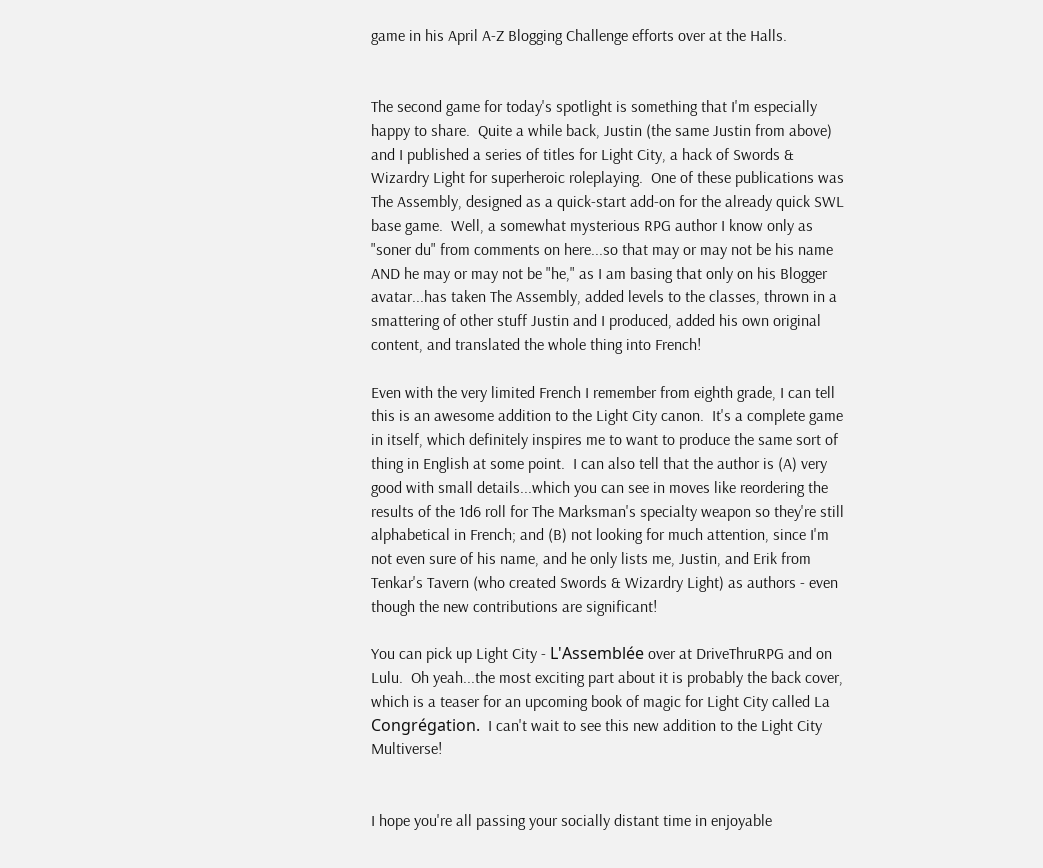game in his April A-Z Blogging Challenge efforts over at the Halls.


The second game for today's spotlight is something that I'm especially happy to share.  Quite a while back, Justin (the same Justin from above) and I published a series of titles for Light City, a hack of Swords & Wizardry Light for superheroic roleplaying.  One of these publications was The Assembly, designed as a quick-start add-on for the already quick SWL base game.  Well, a somewhat mysterious RPG author I know only as "soner du" from comments on here...so that may or may not be his name AND he may or may not be "he," as I am basing that only on his Blogger avatar...has taken The Assembly, added levels to the classes, thrown in a smattering of other stuff Justin and I produced, added his own original content, and translated the whole thing into French!

Even with the very limited French I remember from eighth grade, I can tell this is an awesome addition to the Light City canon.  It's a complete game in itself, which definitely inspires me to want to produce the same sort of thing in English at some point.  I can also tell that the author is (A) very good with small details...which you can see in moves like reordering the results of the 1d6 roll for The Marksman's specialty weapon so they're still alphabetical in French; and (B) not looking for much attention, since I'm not even sure of his name, and he only lists me, Justin, and Erik from Tenkar's Tavern (who created Swords & Wizardry Light) as authors - even though the new contributions are significant!

You can pick up Light City - L'Assemblée over at DriveThruRPG and on Lulu.  Oh yeah...the most exciting part about it is probably the back cover, which is a teaser for an upcoming book of magic for Light City called La Congrégation.  I can't wait to see this new addition to the Light City Multiverse!


I hope you're all passing your socially distant time in enjoyable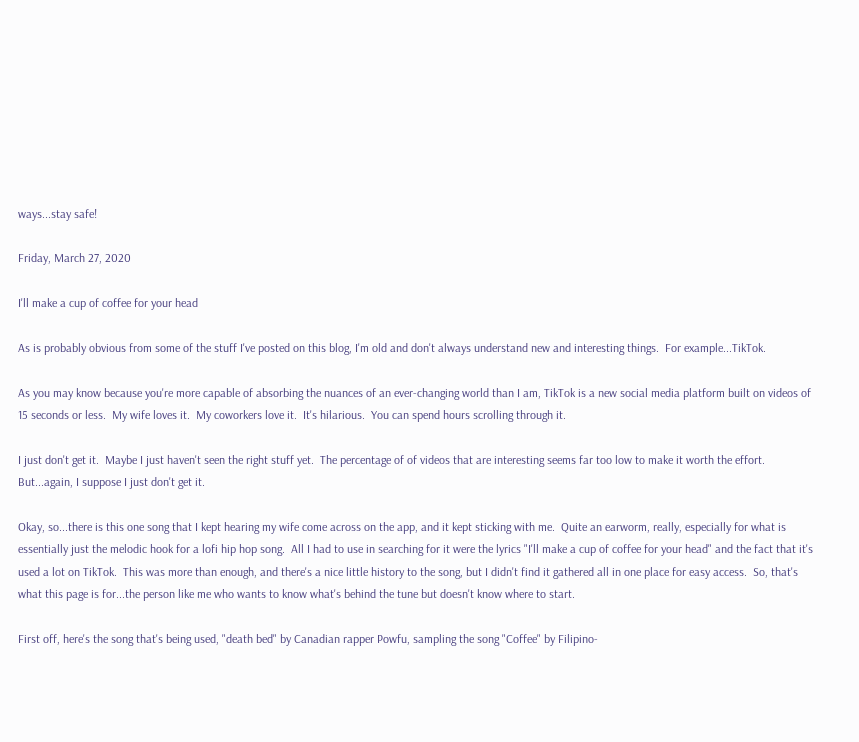ways...stay safe!

Friday, March 27, 2020

I'll make a cup of coffee for your head

As is probably obvious from some of the stuff I've posted on this blog, I'm old and don't always understand new and interesting things.  For example...TikTok.

As you may know because you're more capable of absorbing the nuances of an ever-changing world than I am, TikTok is a new social media platform built on videos of 15 seconds or less.  My wife loves it.  My coworkers love it.  It's hilarious.  You can spend hours scrolling through it.

I just don't get it.  Maybe I just haven't seen the right stuff yet.  The percentage of of videos that are interesting seems far too low to make it worth the effort.  But...again, I suppose I just don't get it.

Okay, so...there is this one song that I kept hearing my wife come across on the app, and it kept sticking with me.  Quite an earworm, really, especially for what is essentially just the melodic hook for a lofi hip hop song.  All I had to use in searching for it were the lyrics "I'll make a cup of coffee for your head" and the fact that it's used a lot on TikTok.  This was more than enough, and there's a nice little history to the song, but I didn't find it gathered all in one place for easy access.  So, that's what this page is for...the person like me who wants to know what's behind the tune but doesn't know where to start.

First off, here's the song that's being used, "death bed" by Canadian rapper Powfu, sampling the song "Coffee" by Filipino-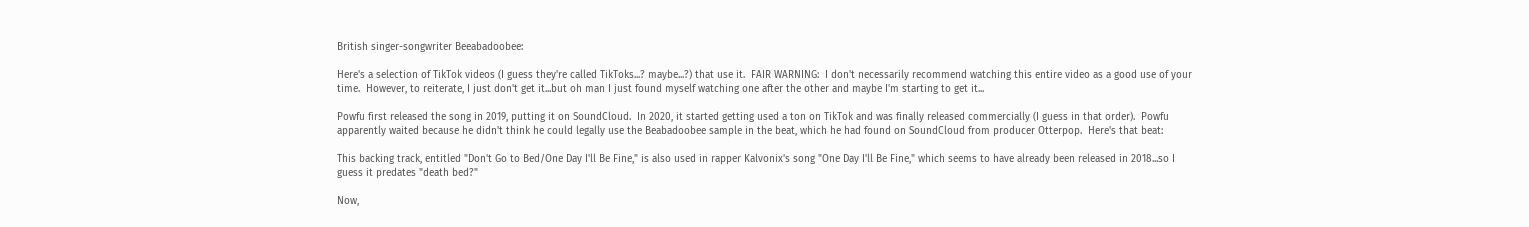British singer-songwriter Beeabadoobee:

Here's a selection of TikTok videos (I guess they're called TikToks...? maybe...?) that use it.  FAIR WARNING:  I don't necessarily recommend watching this entire video as a good use of your time.  However, to reiterate, I just don't get it...but oh man I just found myself watching one after the other and maybe I'm starting to get it...

Powfu first released the song in 2019, putting it on SoundCloud.  In 2020, it started getting used a ton on TikTok and was finally released commercially (I guess in that order).  Powfu apparently waited because he didn't think he could legally use the Beabadoobee sample in the beat, which he had found on SoundCloud from producer Otterpop.  Here's that beat:

This backing track, entitled "Don't Go to Bed/One Day I'll Be Fine," is also used in rapper Kalvonix's song "One Day I'll Be Fine," which seems to have already been released in 2018...so I guess it predates "death bed?"

Now,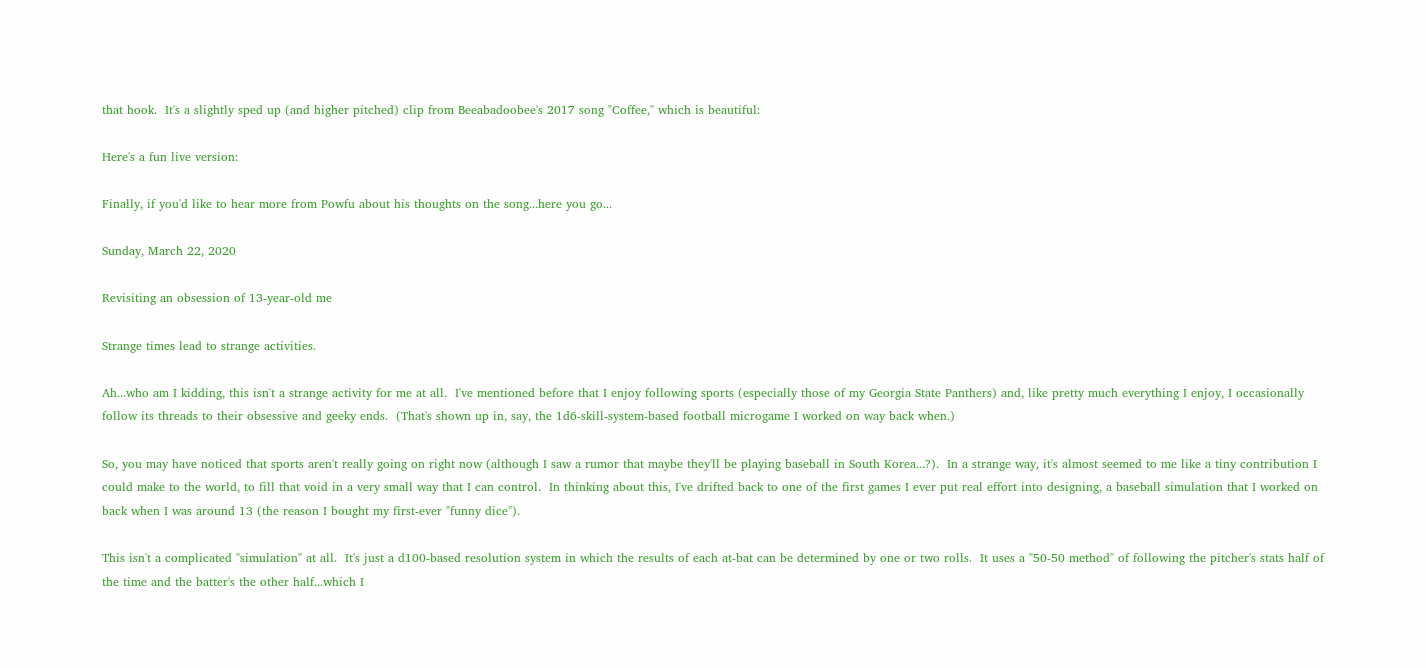that hook.  It's a slightly sped up (and higher pitched) clip from Beeabadoobee's 2017 song "Coffee," which is beautiful:

Here's a fun live version:

Finally, if you'd like to hear more from Powfu about his thoughts on the song...here you go...

Sunday, March 22, 2020

Revisiting an obsession of 13-year-old me

Strange times lead to strange activities.

Ah...who am I kidding, this isn't a strange activity for me at all.  I've mentioned before that I enjoy following sports (especially those of my Georgia State Panthers) and, like pretty much everything I enjoy, I occasionally follow its threads to their obsessive and geeky ends.  (That's shown up in, say, the 1d6-skill-system-based football microgame I worked on way back when.)

So, you may have noticed that sports aren't really going on right now (although I saw a rumor that maybe they'll be playing baseball in South Korea...?).  In a strange way, it's almost seemed to me like a tiny contribution I could make to the world, to fill that void in a very small way that I can control.  In thinking about this, I've drifted back to one of the first games I ever put real effort into designing, a baseball simulation that I worked on back when I was around 13 (the reason I bought my first-ever "funny dice").

This isn't a complicated "simulation" at all.  It's just a d100-based resolution system in which the results of each at-bat can be determined by one or two rolls.  It uses a "50-50 method" of following the pitcher's stats half of the time and the batter's the other half...which I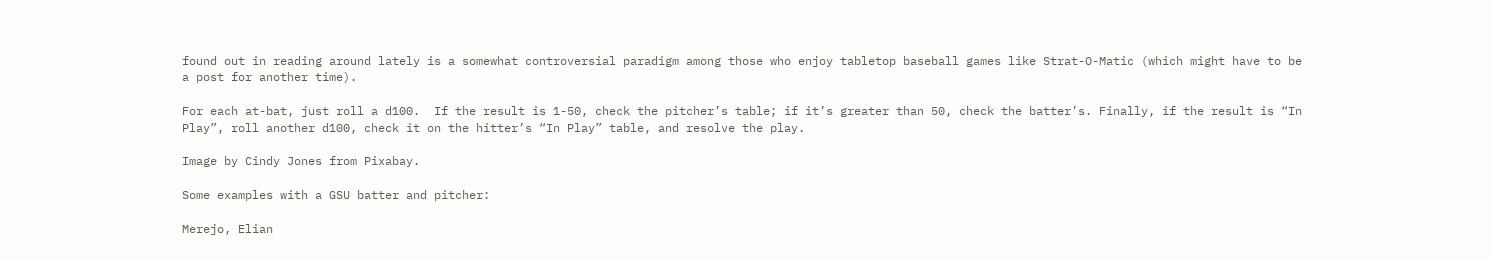found out in reading around lately is a somewhat controversial paradigm among those who enjoy tabletop baseball games like Strat-O-Matic (which might have to be a post for another time).

For each at-bat, just roll a d100.  If the result is 1-50, check the pitcher’s table; if it’s greater than 50, check the batter’s. Finally, if the result is “In Play”, roll another d100, check it on the hitter’s “In Play” table, and resolve the play.

Image by Cindy Jones from Pixabay.

Some examples with a GSU batter and pitcher:

Merejo, Elian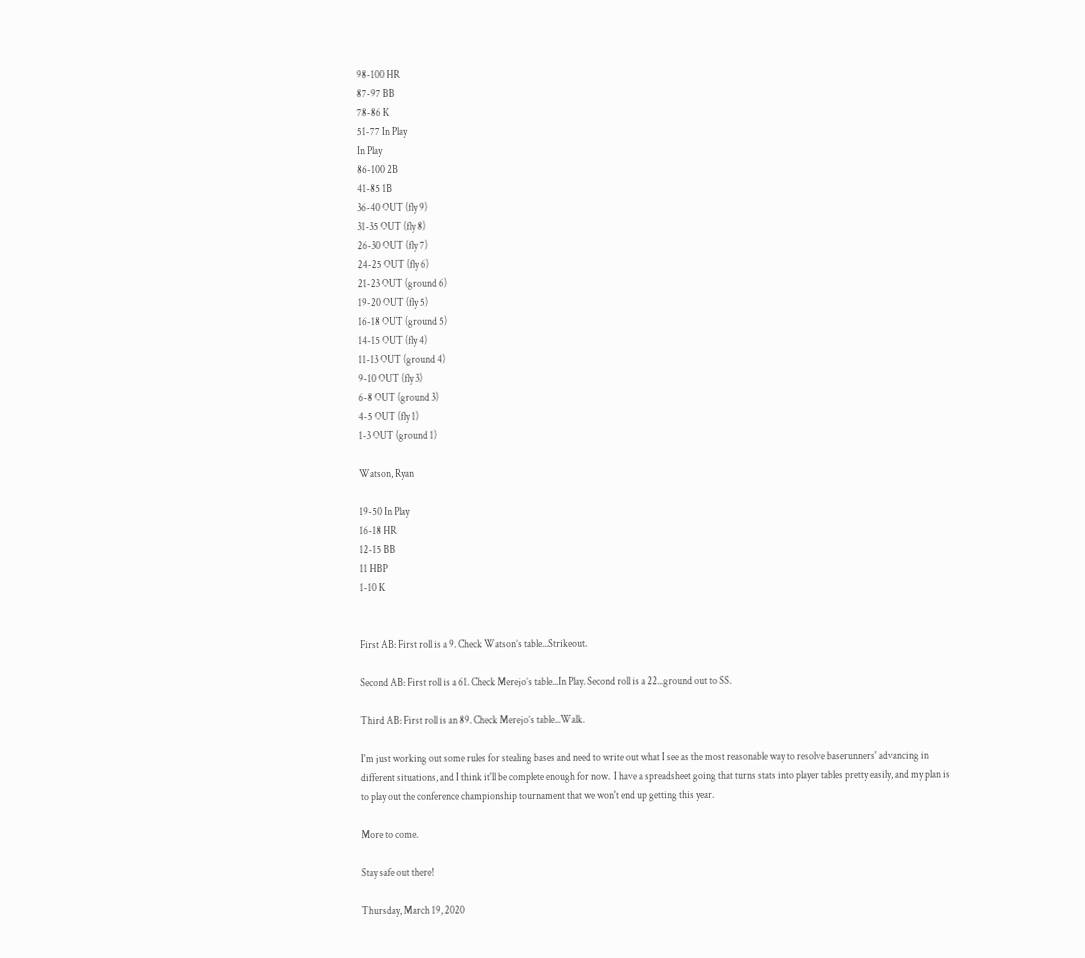98-100 HR
87-97 BB
78-86 K
51-77 In Play
In Play
86-100 2B
41-85 1B
36-40 OUT (fly 9)
31-35 OUT (fly 8)
26-30 OUT (fly 7)
24-25 OUT (fly 6)
21-23 OUT (ground 6)
19-20 OUT (fly 5)
16-18 OUT (ground 5)
14-15 OUT (fly 4)
11-13 OUT (ground 4)
9-10 OUT (fly 3)
6-8 OUT (ground 3)
4-5 OUT (fly 1)
1-3 OUT (ground 1)

Watson, Ryan

19-50 In Play
16-18 HR
12-15 BB
11 HBP
1-10 K


First AB: First roll is a 9. Check Watson’s table...Strikeout.

Second AB: First roll is a 61. Check Merejo’s table...In Play. Second roll is a 22...ground out to SS.

Third AB: First roll is an 89. Check Merejo’s table...Walk.

I'm just working out some rules for stealing bases and need to write out what I see as the most reasonable way to resolve baserunners' advancing in different situations, and I think it'll be complete enough for now.  I have a spreadsheet going that turns stats into player tables pretty easily, and my plan is to play out the conference championship tournament that we won't end up getting this year.

More to come.

Stay safe out there!

Thursday, March 19, 2020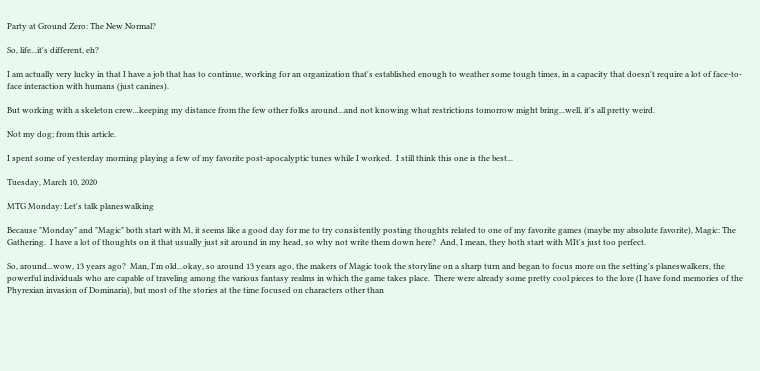Party at Ground Zero: The New Normal?

So, life...it's different, eh?

I am actually very lucky in that I have a job that has to continue, working for an organization that's established enough to weather some tough times, in a capacity that doesn't require a lot of face-to-face interaction with humans (just canines).

But working with a skeleton crew...keeping my distance from the few other folks around...and not knowing what restrictions tomorrow might bring...well, it's all pretty weird.

Not my dog; from this article.

I spent some of yesterday morning playing a few of my favorite post-apocalyptic tunes while I worked.  I still think this one is the best...

Tuesday, March 10, 2020

MTG Monday: Let's talk planeswalking

Because "Monday" and "Magic" both start with M, it seems like a good day for me to try consistently posting thoughts related to one of my favorite games (maybe my absolute favorite), Magic: The Gathering.  I have a lot of thoughts on it that usually just sit around in my head, so why not write them down here?  And, I mean, they both start with MIt's just too perfect.

So, around...wow, 13 years ago?  Man, I'm old...okay, so around 13 years ago, the makers of Magic took the storyline on a sharp turn and began to focus more on the setting's planeswalkers, the powerful individuals who are capable of traveling among the various fantasy realms in which the game takes place.  There were already some pretty cool pieces to the lore (I have fond memories of the Phyrexian invasion of Dominaria), but most of the stories at the time focused on characters other than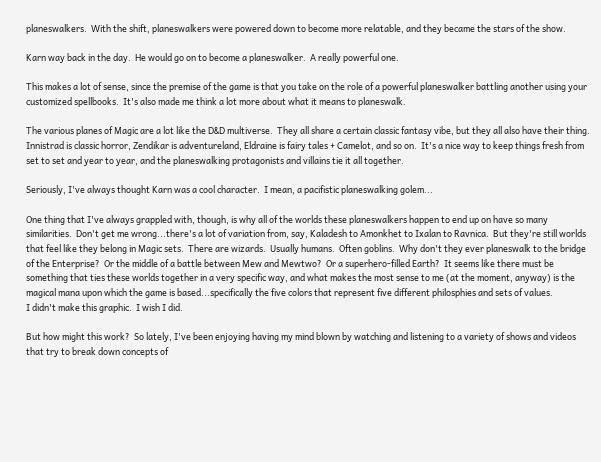planeswalkers.  With the shift, planeswalkers were powered down to become more relatable, and they became the stars of the show.

Karn way back in the day.  He would go on to become a planeswalker.  A really powerful one.

This makes a lot of sense, since the premise of the game is that you take on the role of a powerful planeswalker battling another using your customized spellbooks.  It's also made me think a lot more about what it means to planeswalk.

The various planes of Magic are a lot like the D&D multiverse.  They all share a certain classic fantasy vibe, but they all also have their thing.  Innistrad is classic horror, Zendikar is adventureland, Eldraine is fairy tales + Camelot, and so on.  It's a nice way to keep things fresh from set to set and year to year, and the planeswalking protagonists and villains tie it all together.

Seriously, I've always thought Karn was a cool character.  I mean, a pacifistic planeswalking golem...

One thing that I've always grappled with, though, is why all of the worlds these planeswalkers happen to end up on have so many similarities.  Don't get me wrong...there's a lot of variation from, say, Kaladesh to Amonkhet to Ixalan to Ravnica.  But they're still worlds that feel like they belong in Magic sets.  There are wizards.  Usually humans.  Often goblins.  Why don't they ever planeswalk to the bridge of the Enterprise?  Or the middle of a battle between Mew and Mewtwo?  Or a superhero-filled Earth?  It seems like there must be something that ties these worlds together in a very specific way, and what makes the most sense to me (at the moment, anyway) is the magical mana upon which the game is based...specifically the five colors that represent five different philosphies and sets of values.
I didn't make this graphic.  I wish I did.

But how might this work?  So lately, I've been enjoying having my mind blown by watching and listening to a variety of shows and videos that try to break down concepts of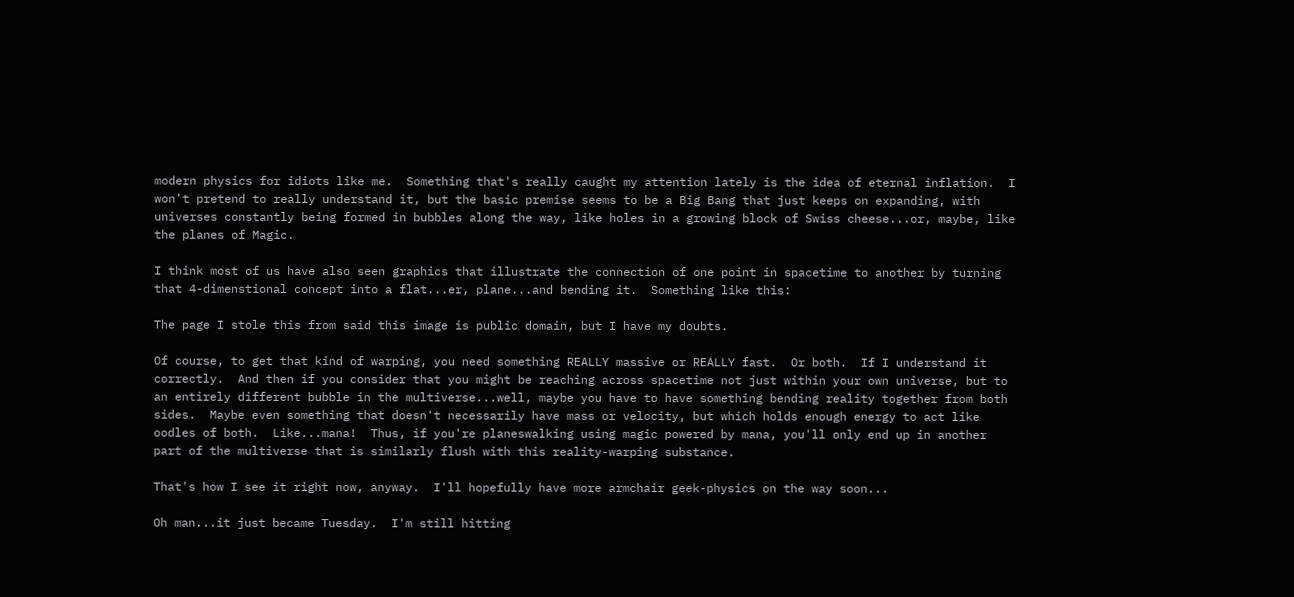modern physics for idiots like me.  Something that's really caught my attention lately is the idea of eternal inflation.  I won't pretend to really understand it, but the basic premise seems to be a Big Bang that just keeps on expanding, with universes constantly being formed in bubbles along the way, like holes in a growing block of Swiss cheese...or, maybe, like the planes of Magic.

I think most of us have also seen graphics that illustrate the connection of one point in spacetime to another by turning that 4-dimenstional concept into a flat...er, plane...and bending it.  Something like this:

The page I stole this from said this image is public domain, but I have my doubts.

Of course, to get that kind of warping, you need something REALLY massive or REALLY fast.  Or both.  If I understand it correctly.  And then if you consider that you might be reaching across spacetime not just within your own universe, but to an entirely different bubble in the multiverse...well, maybe you have to have something bending reality together from both sides.  Maybe even something that doesn't necessarily have mass or velocity, but which holds enough energy to act like oodles of both.  Like...mana!  Thus, if you're planeswalking using magic powered by mana, you'll only end up in another part of the multiverse that is similarly flush with this reality-warping substance.

That's how I see it right now, anyway.  I'll hopefully have more armchair geek-physics on the way soon...

Oh man...it just became Tuesday.  I'm still hitting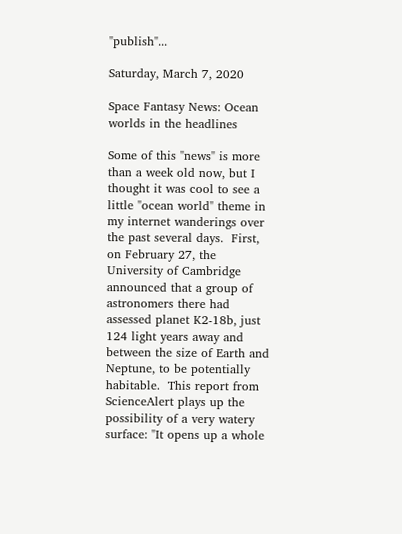"publish"...

Saturday, March 7, 2020

Space Fantasy News: Ocean worlds in the headlines

Some of this "news" is more than a week old now, but I thought it was cool to see a little "ocean world" theme in my internet wanderings over the past several days.  First, on February 27, the University of Cambridge announced that a group of astronomers there had assessed planet K2-18b, just 124 light years away and between the size of Earth and Neptune, to be potentially habitable.  This report from ScienceAlert plays up the possibility of a very watery surface: "It opens up a whole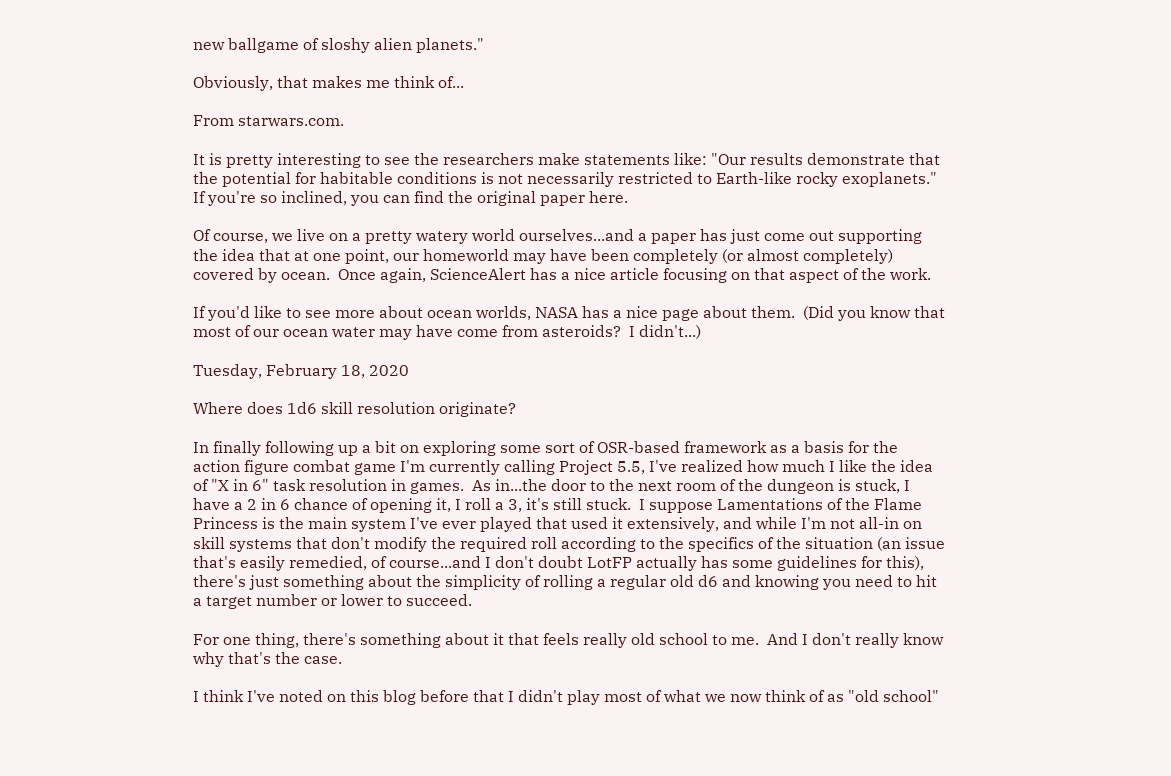new ballgame of sloshy alien planets."

Obviously, that makes me think of...

From starwars.com.

It is pretty interesting to see the researchers make statements like: "Our results demonstrate that the potential for habitable conditions is not necessarily restricted to Earth-like rocky exoplanets."  If you're so inclined, you can find the original paper here.

Of course, we live on a pretty watery world ourselves...and a paper has just come out supporting the idea that at one point, our homeworld may have been completely (or almost completely) covered by ocean.  Once again, ScienceAlert has a nice article focusing on that aspect of the work.

If you'd like to see more about ocean worlds, NASA has a nice page about them.  (Did you know that most of our ocean water may have come from asteroids?  I didn't...)

Tuesday, February 18, 2020

Where does 1d6 skill resolution originate?

In finally following up a bit on exploring some sort of OSR-based framework as a basis for the action figure combat game I'm currently calling Project 5.5, I've realized how much I like the idea of "X in 6" task resolution in games.  As in...the door to the next room of the dungeon is stuck, I have a 2 in 6 chance of opening it, I roll a 3, it's still stuck.  I suppose Lamentations of the Flame Princess is the main system I've ever played that used it extensively, and while I'm not all-in on skill systems that don't modify the required roll according to the specifics of the situation (an issue that's easily remedied, of course...and I don't doubt LotFP actually has some guidelines for this), there's just something about the simplicity of rolling a regular old d6 and knowing you need to hit a target number or lower to succeed.

For one thing, there's something about it that feels really old school to me.  And I don't really know why that's the case.

I think I've noted on this blog before that I didn't play most of what we now think of as "old school"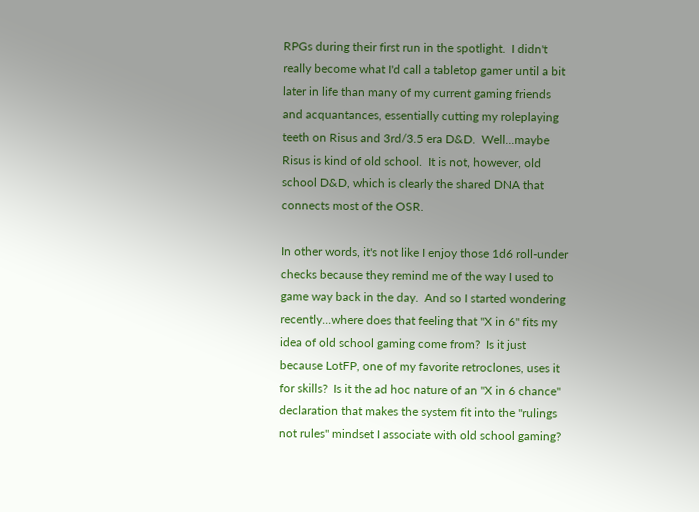RPGs during their first run in the spotlight.  I didn't really become what I'd call a tabletop gamer until a bit later in life than many of my current gaming friends and acquantances, essentially cutting my roleplaying teeth on Risus and 3rd/3.5 era D&D.  Well...maybe Risus is kind of old school.  It is not, however, old school D&D, which is clearly the shared DNA that connects most of the OSR.

In other words, it's not like I enjoy those 1d6 roll-under checks because they remind me of the way I used to game way back in the day.  And so I started wondering recently...where does that feeling that "X in 6" fits my idea of old school gaming come from?  Is it just because LotFP, one of my favorite retroclones, uses it for skills?  Is it the ad hoc nature of an "X in 6 chance" declaration that makes the system fit into the "rulings not rules" mindset I associate with old school gaming?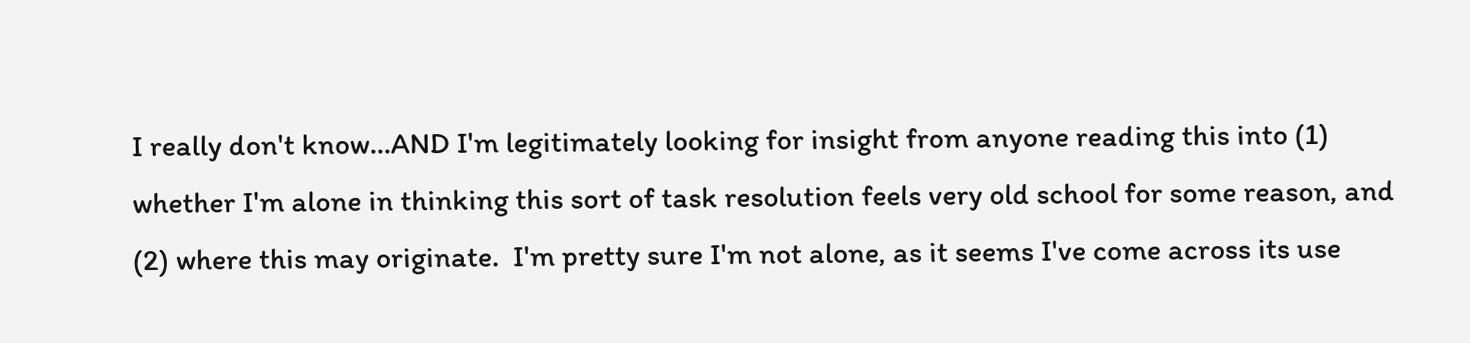I really don't know...AND I'm legitimately looking for insight from anyone reading this into (1) whether I'm alone in thinking this sort of task resolution feels very old school for some reason, and (2) where this may originate.  I'm pretty sure I'm not alone, as it seems I've come across its use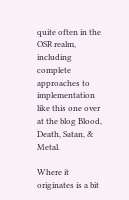quite often in the OSR realm, including complete approaches to implementation like this one over at the blog Blood, Death, Satan, & Metal.

Where it originates is a bit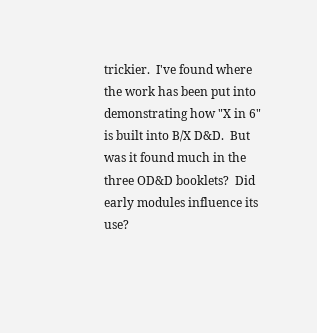trickier.  I've found where the work has been put into demonstrating how "X in 6" is built into B/X D&D.  But was it found much in the three OD&D booklets?  Did early modules influence its use?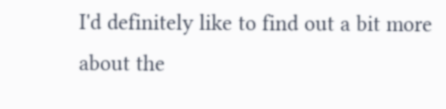I'd definitely like to find out a bit more about the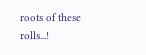roots of these rolls...!